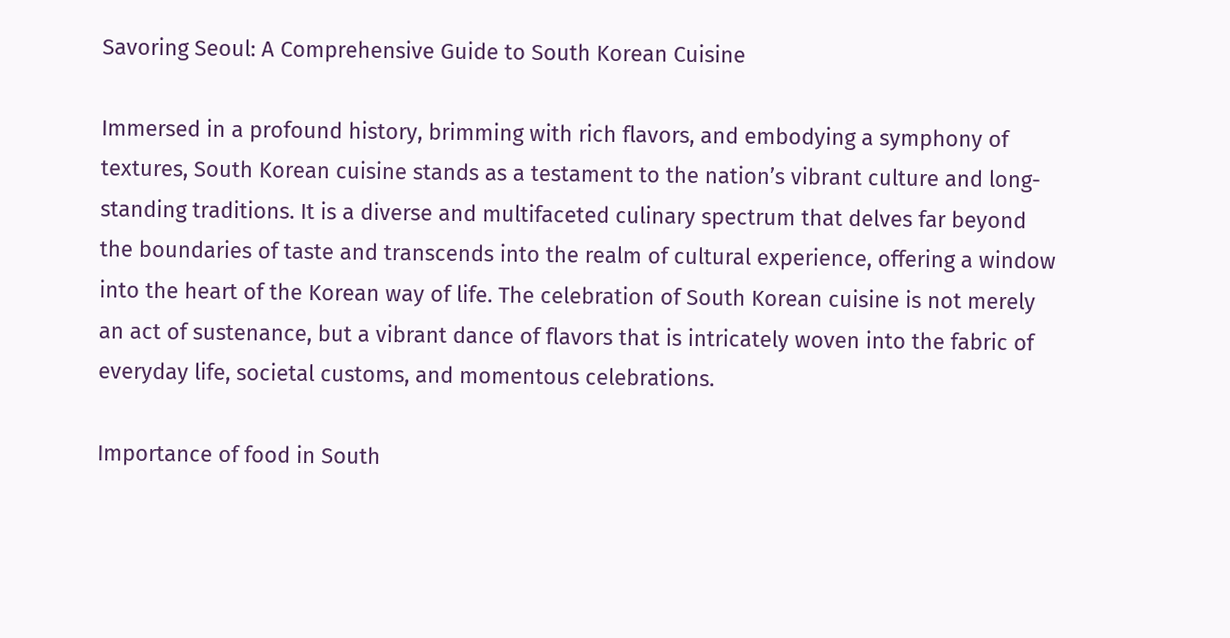Savoring Seoul: A Comprehensive Guide to South Korean Cuisine

Immersed in a profound history, brimming with rich flavors, and embodying a symphony of textures, South Korean cuisine stands as a testament to the nation’s vibrant culture and long-standing traditions. It is a diverse and multifaceted culinary spectrum that delves far beyond the boundaries of taste and transcends into the realm of cultural experience, offering a window into the heart of the Korean way of life. The celebration of South Korean cuisine is not merely an act of sustenance, but a vibrant dance of flavors that is intricately woven into the fabric of everyday life, societal customs, and momentous celebrations.

Importance of food in South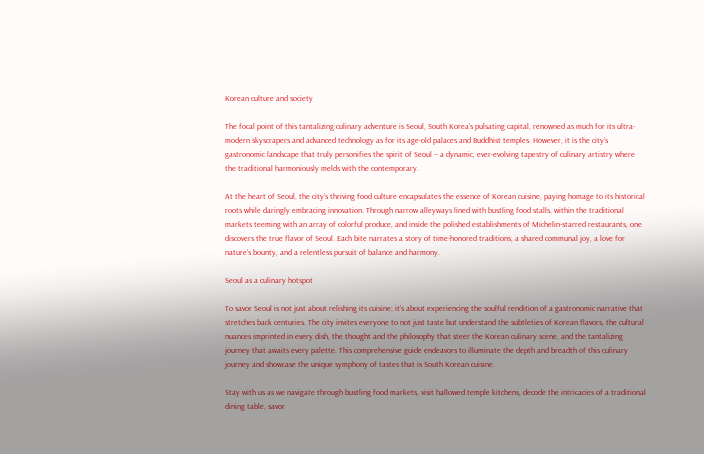Korean culture and society

The focal point of this tantalizing culinary adventure is Seoul, South Korea’s pulsating capital, renowned as much for its ultra-modern skyscrapers and advanced technology as for its age-old palaces and Buddhist temples. However, it is the city’s gastronomic landscape that truly personifies the spirit of Seoul – a dynamic, ever-evolving tapestry of culinary artistry where the traditional harmoniously melds with the contemporary.

At the heart of Seoul, the city’s thriving food culture encapsulates the essence of Korean cuisine, paying homage to its historical roots while daringly embracing innovation. Through narrow alleyways lined with bustling food stalls, within the traditional markets teeming with an array of colorful produce, and inside the polished establishments of Michelin-starred restaurants, one discovers the true flavor of Seoul. Each bite narrates a story of time-honored traditions, a shared communal joy, a love for nature’s bounty, and a relentless pursuit of balance and harmony.

Seoul as a culinary hotspot

To savor Seoul is not just about relishing its cuisine; it’s about experiencing the soulful rendition of a gastronomic narrative that stretches back centuries. The city invites everyone to not just taste but understand the subtleties of Korean flavors, the cultural nuances imprinted in every dish, the thought and the philosophy that steer the Korean culinary scene, and the tantalizing journey that awaits every palette. This comprehensive guide endeavors to illuminate the depth and breadth of this culinary journey and showcase the unique symphony of tastes that is South Korean cuisine.

Stay with us as we navigate through bustling food markets, visit hallowed temple kitchens, decode the intricacies of a traditional dining table, savor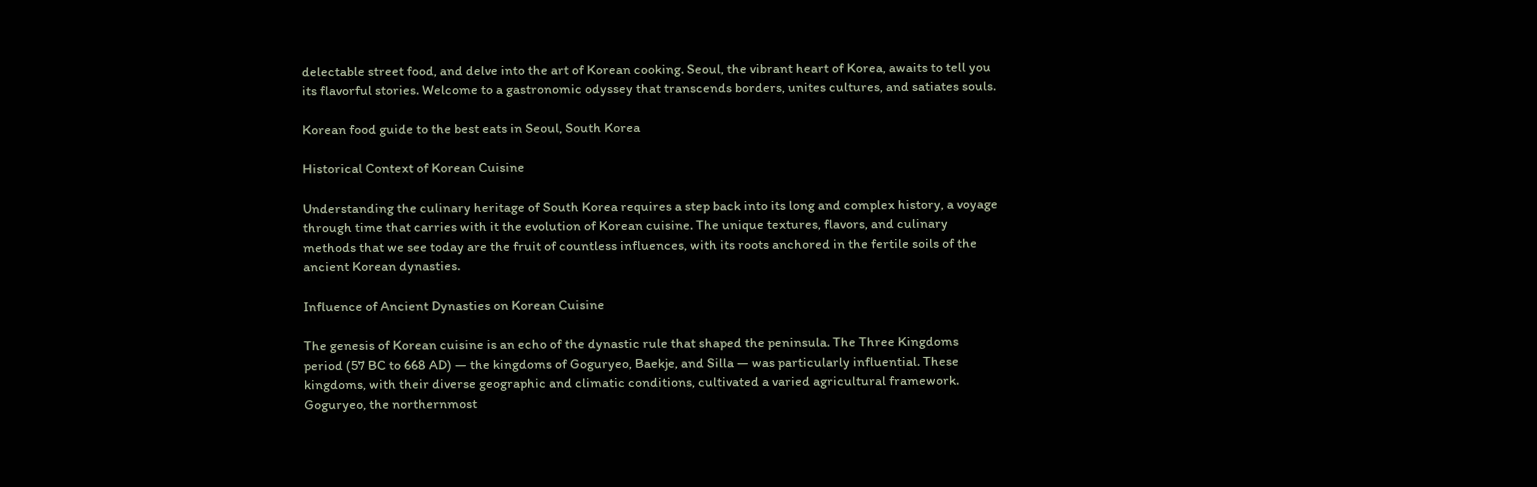delectable street food, and delve into the art of Korean cooking. Seoul, the vibrant heart of Korea, awaits to tell you its flavorful stories. Welcome to a gastronomic odyssey that transcends borders, unites cultures, and satiates souls.

Korean food guide to the best eats in Seoul, South Korea

Historical Context of Korean Cuisine

Understanding the culinary heritage of South Korea requires a step back into its long and complex history, a voyage through time that carries with it the evolution of Korean cuisine. The unique textures, flavors, and culinary methods that we see today are the fruit of countless influences, with its roots anchored in the fertile soils of the ancient Korean dynasties.

Influence of Ancient Dynasties on Korean Cuisine

The genesis of Korean cuisine is an echo of the dynastic rule that shaped the peninsula. The Three Kingdoms period (57 BC to 668 AD) — the kingdoms of Goguryeo, Baekje, and Silla — was particularly influential. These kingdoms, with their diverse geographic and climatic conditions, cultivated a varied agricultural framework. Goguryeo, the northernmost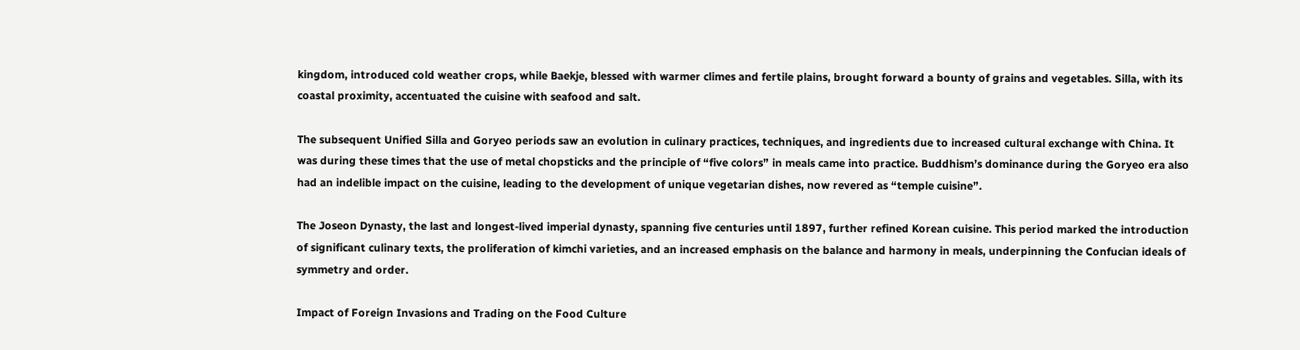kingdom, introduced cold weather crops, while Baekje, blessed with warmer climes and fertile plains, brought forward a bounty of grains and vegetables. Silla, with its coastal proximity, accentuated the cuisine with seafood and salt.

The subsequent Unified Silla and Goryeo periods saw an evolution in culinary practices, techniques, and ingredients due to increased cultural exchange with China. It was during these times that the use of metal chopsticks and the principle of “five colors” in meals came into practice. Buddhism’s dominance during the Goryeo era also had an indelible impact on the cuisine, leading to the development of unique vegetarian dishes, now revered as “temple cuisine”.

The Joseon Dynasty, the last and longest-lived imperial dynasty, spanning five centuries until 1897, further refined Korean cuisine. This period marked the introduction of significant culinary texts, the proliferation of kimchi varieties, and an increased emphasis on the balance and harmony in meals, underpinning the Confucian ideals of symmetry and order.

Impact of Foreign Invasions and Trading on the Food Culture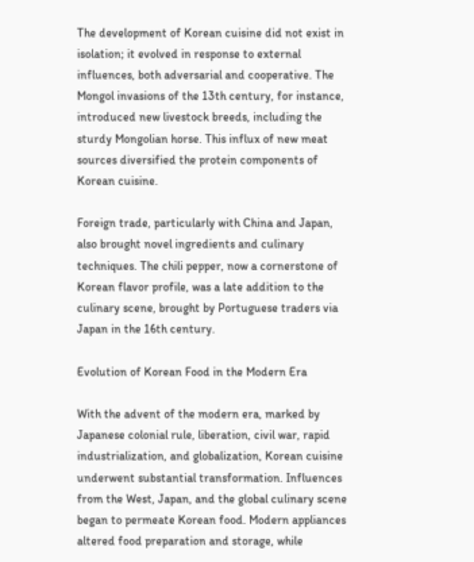The development of Korean cuisine did not exist in isolation; it evolved in response to external influences, both adversarial and cooperative. The Mongol invasions of the 13th century, for instance, introduced new livestock breeds, including the sturdy Mongolian horse. This influx of new meat sources diversified the protein components of Korean cuisine.

Foreign trade, particularly with China and Japan, also brought novel ingredients and culinary techniques. The chili pepper, now a cornerstone of Korean flavor profile, was a late addition to the culinary scene, brought by Portuguese traders via Japan in the 16th century.

Evolution of Korean Food in the Modern Era

With the advent of the modern era, marked by Japanese colonial rule, liberation, civil war, rapid industrialization, and globalization, Korean cuisine underwent substantial transformation. Influences from the West, Japan, and the global culinary scene began to permeate Korean food. Modern appliances altered food preparation and storage, while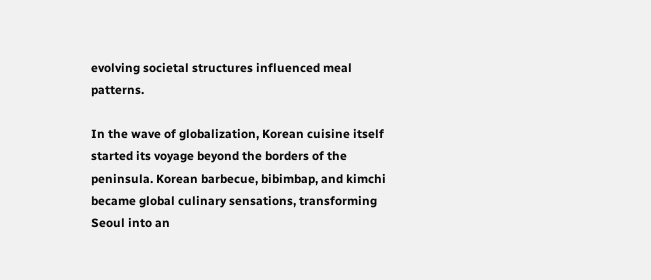evolving societal structures influenced meal patterns.

In the wave of globalization, Korean cuisine itself started its voyage beyond the borders of the peninsula. Korean barbecue, bibimbap, and kimchi became global culinary sensations, transforming Seoul into an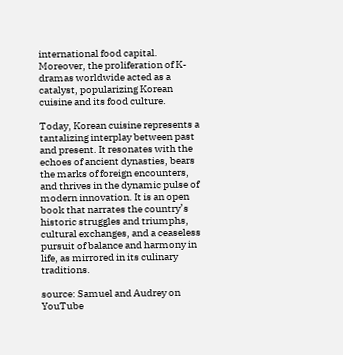international food capital. Moreover, the proliferation of K-dramas worldwide acted as a catalyst, popularizing Korean cuisine and its food culture.

Today, Korean cuisine represents a tantalizing interplay between past and present. It resonates with the echoes of ancient dynasties, bears the marks of foreign encounters, and thrives in the dynamic pulse of modern innovation. It is an open book that narrates the country’s historic struggles and triumphs, cultural exchanges, and a ceaseless pursuit of balance and harmony in life, as mirrored in its culinary traditions.

source: Samuel and Audrey on YouTube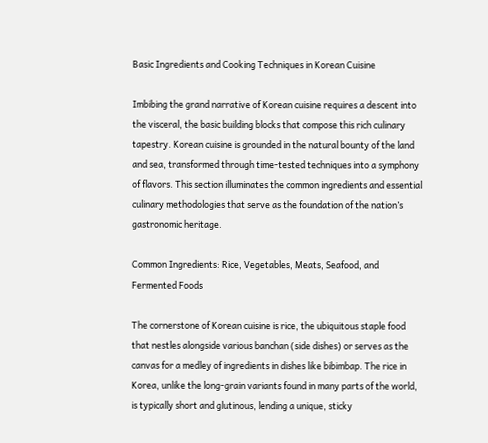Basic Ingredients and Cooking Techniques in Korean Cuisine

Imbibing the grand narrative of Korean cuisine requires a descent into the visceral, the basic building blocks that compose this rich culinary tapestry. Korean cuisine is grounded in the natural bounty of the land and sea, transformed through time-tested techniques into a symphony of flavors. This section illuminates the common ingredients and essential culinary methodologies that serve as the foundation of the nation’s gastronomic heritage.

Common Ingredients: Rice, Vegetables, Meats, Seafood, and Fermented Foods

The cornerstone of Korean cuisine is rice, the ubiquitous staple food that nestles alongside various banchan (side dishes) or serves as the canvas for a medley of ingredients in dishes like bibimbap. The rice in Korea, unlike the long-grain variants found in many parts of the world, is typically short and glutinous, lending a unique, sticky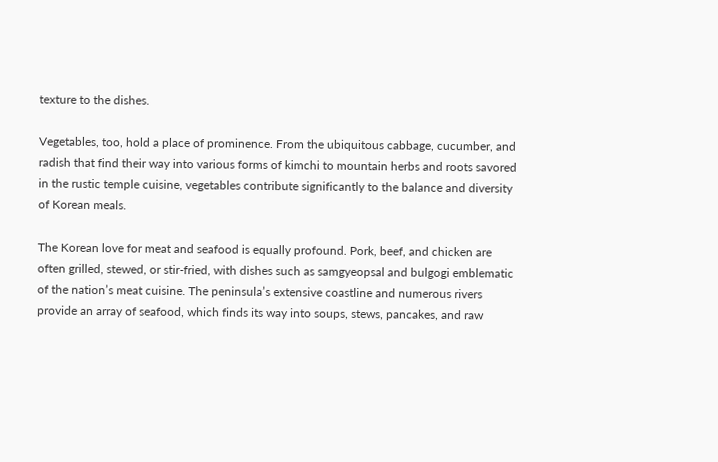texture to the dishes.

Vegetables, too, hold a place of prominence. From the ubiquitous cabbage, cucumber, and radish that find their way into various forms of kimchi to mountain herbs and roots savored in the rustic temple cuisine, vegetables contribute significantly to the balance and diversity of Korean meals.

The Korean love for meat and seafood is equally profound. Pork, beef, and chicken are often grilled, stewed, or stir-fried, with dishes such as samgyeopsal and bulgogi emblematic of the nation’s meat cuisine. The peninsula’s extensive coastline and numerous rivers provide an array of seafood, which finds its way into soups, stews, pancakes, and raw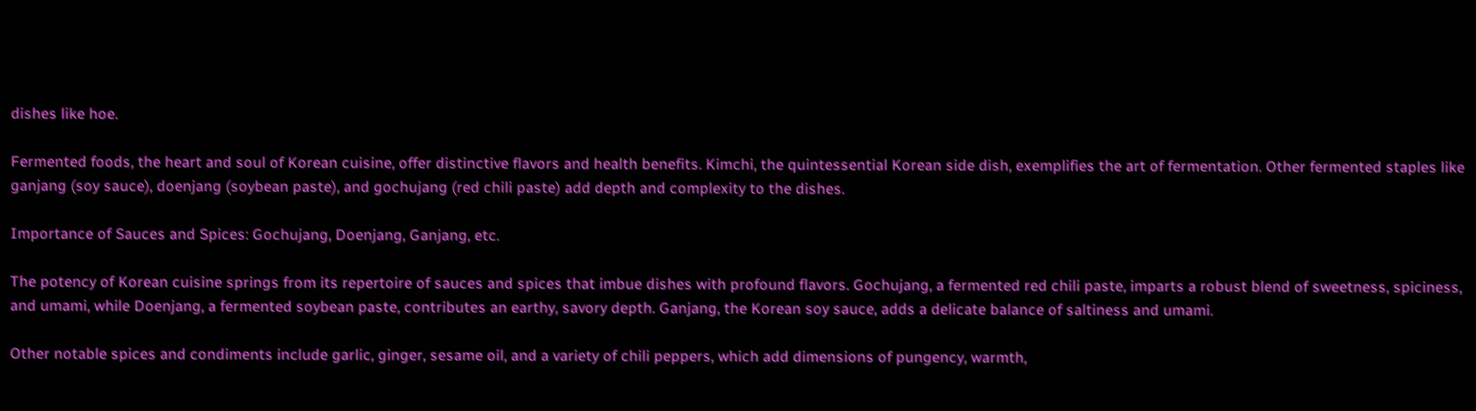dishes like hoe.

Fermented foods, the heart and soul of Korean cuisine, offer distinctive flavors and health benefits. Kimchi, the quintessential Korean side dish, exemplifies the art of fermentation. Other fermented staples like ganjang (soy sauce), doenjang (soybean paste), and gochujang (red chili paste) add depth and complexity to the dishes.

Importance of Sauces and Spices: Gochujang, Doenjang, Ganjang, etc.

The potency of Korean cuisine springs from its repertoire of sauces and spices that imbue dishes with profound flavors. Gochujang, a fermented red chili paste, imparts a robust blend of sweetness, spiciness, and umami, while Doenjang, a fermented soybean paste, contributes an earthy, savory depth. Ganjang, the Korean soy sauce, adds a delicate balance of saltiness and umami.

Other notable spices and condiments include garlic, ginger, sesame oil, and a variety of chili peppers, which add dimensions of pungency, warmth,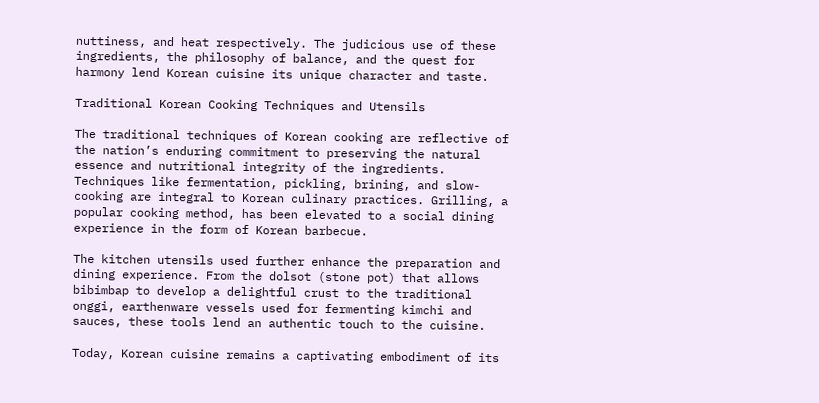nuttiness, and heat respectively. The judicious use of these ingredients, the philosophy of balance, and the quest for harmony lend Korean cuisine its unique character and taste.

Traditional Korean Cooking Techniques and Utensils

The traditional techniques of Korean cooking are reflective of the nation’s enduring commitment to preserving the natural essence and nutritional integrity of the ingredients. Techniques like fermentation, pickling, brining, and slow-cooking are integral to Korean culinary practices. Grilling, a popular cooking method, has been elevated to a social dining experience in the form of Korean barbecue.

The kitchen utensils used further enhance the preparation and dining experience. From the dolsot (stone pot) that allows bibimbap to develop a delightful crust to the traditional onggi, earthenware vessels used for fermenting kimchi and sauces, these tools lend an authentic touch to the cuisine.

Today, Korean cuisine remains a captivating embodiment of its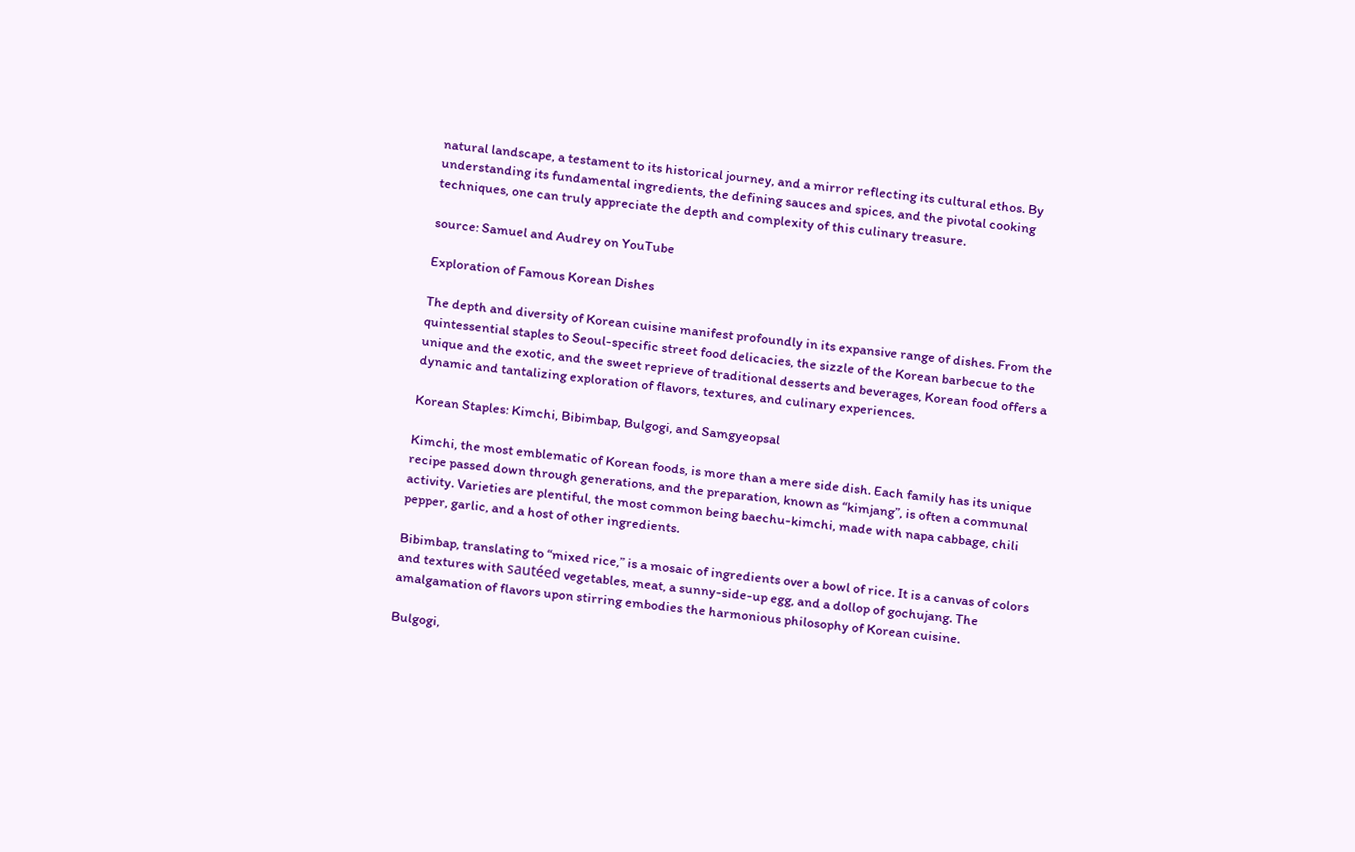natural landscape, a testament to its historical journey, and a mirror reflecting its cultural ethos. By understanding its fundamental ingredients, the defining sauces and spices, and the pivotal cooking techniques, one can truly appreciate the depth and complexity of this culinary treasure.

source: Samuel and Audrey on YouTube

Exploration of Famous Korean Dishes

The depth and diversity of Korean cuisine manifest profoundly in its expansive range of dishes. From the quintessential staples to Seoul-specific street food delicacies, the sizzle of the Korean barbecue to the unique and the exotic, and the sweet reprieve of traditional desserts and beverages, Korean food offers a dynamic and tantalizing exploration of flavors, textures, and culinary experiences.

Korean Staples: Kimchi, Bibimbap, Bulgogi, and Samgyeopsal

Kimchi, the most emblematic of Korean foods, is more than a mere side dish. Each family has its unique recipe passed down through generations, and the preparation, known as “kimjang”, is often a communal activity. Varieties are plentiful, the most common being baechu-kimchi, made with napa cabbage, chili pepper, garlic, and a host of other ingredients.

Bibimbap, translating to “mixed rice,” is a mosaic of ingredients over a bowl of rice. It is a canvas of colors and textures with sautéed vegetables, meat, a sunny-side-up egg, and a dollop of gochujang. The amalgamation of flavors upon stirring embodies the harmonious philosophy of Korean cuisine.

Bulgogi,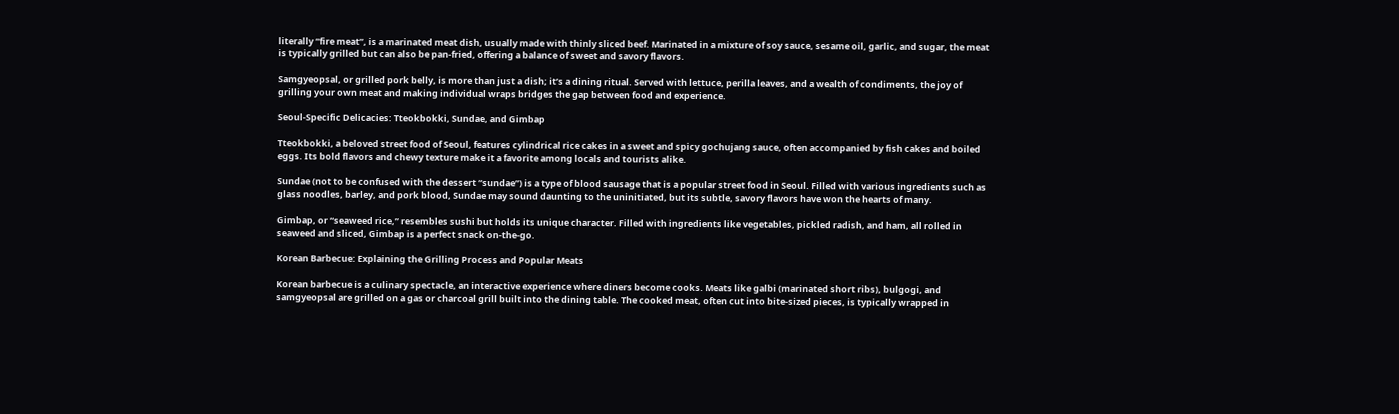literally “fire meat”, is a marinated meat dish, usually made with thinly sliced beef. Marinated in a mixture of soy sauce, sesame oil, garlic, and sugar, the meat is typically grilled but can also be pan-fried, offering a balance of sweet and savory flavors.

Samgyeopsal, or grilled pork belly, is more than just a dish; it’s a dining ritual. Served with lettuce, perilla leaves, and a wealth of condiments, the joy of grilling your own meat and making individual wraps bridges the gap between food and experience.

Seoul-Specific Delicacies: Tteokbokki, Sundae, and Gimbap

Tteokbokki, a beloved street food of Seoul, features cylindrical rice cakes in a sweet and spicy gochujang sauce, often accompanied by fish cakes and boiled eggs. Its bold flavors and chewy texture make it a favorite among locals and tourists alike.

Sundae (not to be confused with the dessert “sundae”) is a type of blood sausage that is a popular street food in Seoul. Filled with various ingredients such as glass noodles, barley, and pork blood, Sundae may sound daunting to the uninitiated, but its subtle, savory flavors have won the hearts of many.

Gimbap, or “seaweed rice,” resembles sushi but holds its unique character. Filled with ingredients like vegetables, pickled radish, and ham, all rolled in seaweed and sliced, Gimbap is a perfect snack on-the-go.

Korean Barbecue: Explaining the Grilling Process and Popular Meats

Korean barbecue is a culinary spectacle, an interactive experience where diners become cooks. Meats like galbi (marinated short ribs), bulgogi, and samgyeopsal are grilled on a gas or charcoal grill built into the dining table. The cooked meat, often cut into bite-sized pieces, is typically wrapped in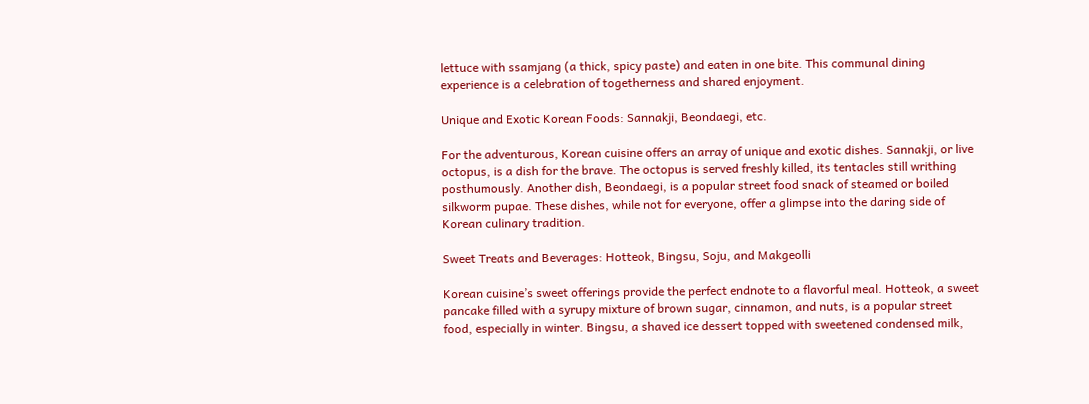lettuce with ssamjang (a thick, spicy paste) and eaten in one bite. This communal dining experience is a celebration of togetherness and shared enjoyment.

Unique and Exotic Korean Foods: Sannakji, Beondaegi, etc.

For the adventurous, Korean cuisine offers an array of unique and exotic dishes. Sannakji, or live octopus, is a dish for the brave. The octopus is served freshly killed, its tentacles still writhing posthumously. Another dish, Beondaegi, is a popular street food snack of steamed or boiled silkworm pupae. These dishes, while not for everyone, offer a glimpse into the daring side of Korean culinary tradition.

Sweet Treats and Beverages: Hotteok, Bingsu, Soju, and Makgeolli

Korean cuisine’s sweet offerings provide the perfect endnote to a flavorful meal. Hotteok, a sweet pancake filled with a syrupy mixture of brown sugar, cinnamon, and nuts, is a popular street food, especially in winter. Bingsu, a shaved ice dessert topped with sweetened condensed milk,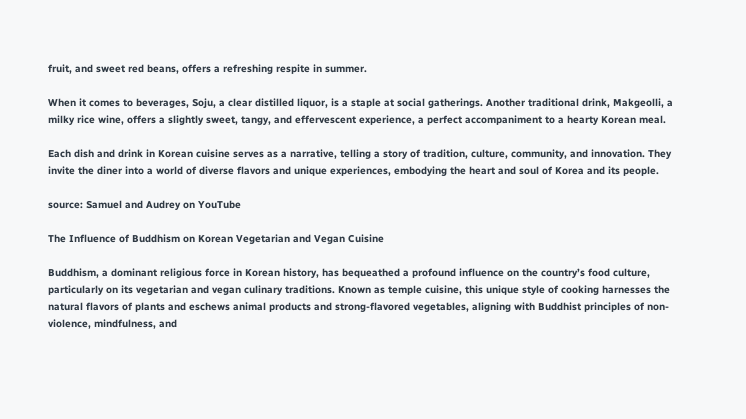fruit, and sweet red beans, offers a refreshing respite in summer.

When it comes to beverages, Soju, a clear distilled liquor, is a staple at social gatherings. Another traditional drink, Makgeolli, a milky rice wine, offers a slightly sweet, tangy, and effervescent experience, a perfect accompaniment to a hearty Korean meal.

Each dish and drink in Korean cuisine serves as a narrative, telling a story of tradition, culture, community, and innovation. They invite the diner into a world of diverse flavors and unique experiences, embodying the heart and soul of Korea and its people.

source: Samuel and Audrey on YouTube

The Influence of Buddhism on Korean Vegetarian and Vegan Cuisine

Buddhism, a dominant religious force in Korean history, has bequeathed a profound influence on the country’s food culture, particularly on its vegetarian and vegan culinary traditions. Known as temple cuisine, this unique style of cooking harnesses the natural flavors of plants and eschews animal products and strong-flavored vegetables, aligning with Buddhist principles of non-violence, mindfulness, and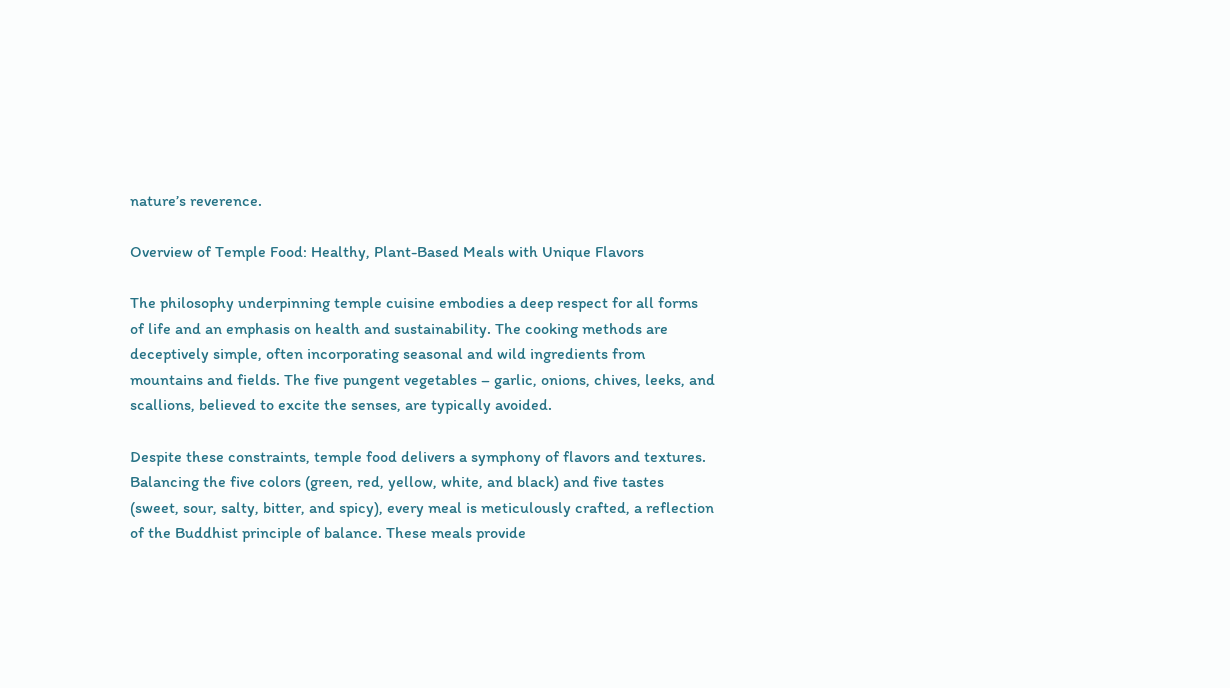nature’s reverence.

Overview of Temple Food: Healthy, Plant-Based Meals with Unique Flavors

The philosophy underpinning temple cuisine embodies a deep respect for all forms of life and an emphasis on health and sustainability. The cooking methods are deceptively simple, often incorporating seasonal and wild ingredients from mountains and fields. The five pungent vegetables – garlic, onions, chives, leeks, and scallions, believed to excite the senses, are typically avoided.

Despite these constraints, temple food delivers a symphony of flavors and textures. Balancing the five colors (green, red, yellow, white, and black) and five tastes (sweet, sour, salty, bitter, and spicy), every meal is meticulously crafted, a reflection of the Buddhist principle of balance. These meals provide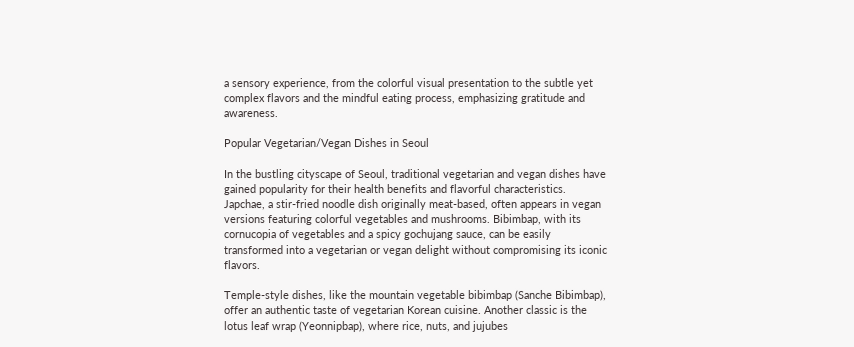a sensory experience, from the colorful visual presentation to the subtle yet complex flavors and the mindful eating process, emphasizing gratitude and awareness.

Popular Vegetarian/Vegan Dishes in Seoul

In the bustling cityscape of Seoul, traditional vegetarian and vegan dishes have gained popularity for their health benefits and flavorful characteristics. Japchae, a stir-fried noodle dish originally meat-based, often appears in vegan versions featuring colorful vegetables and mushrooms. Bibimbap, with its cornucopia of vegetables and a spicy gochujang sauce, can be easily transformed into a vegetarian or vegan delight without compromising its iconic flavors.

Temple-style dishes, like the mountain vegetable bibimbap (Sanche Bibimbap), offer an authentic taste of vegetarian Korean cuisine. Another classic is the lotus leaf wrap (Yeonnipbap), where rice, nuts, and jujubes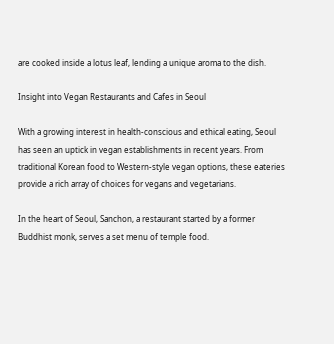are cooked inside a lotus leaf, lending a unique aroma to the dish.

Insight into Vegan Restaurants and Cafes in Seoul

With a growing interest in health-conscious and ethical eating, Seoul has seen an uptick in vegan establishments in recent years. From traditional Korean food to Western-style vegan options, these eateries provide a rich array of choices for vegans and vegetarians.

In the heart of Seoul, Sanchon, a restaurant started by a former Buddhist monk, serves a set menu of temple food.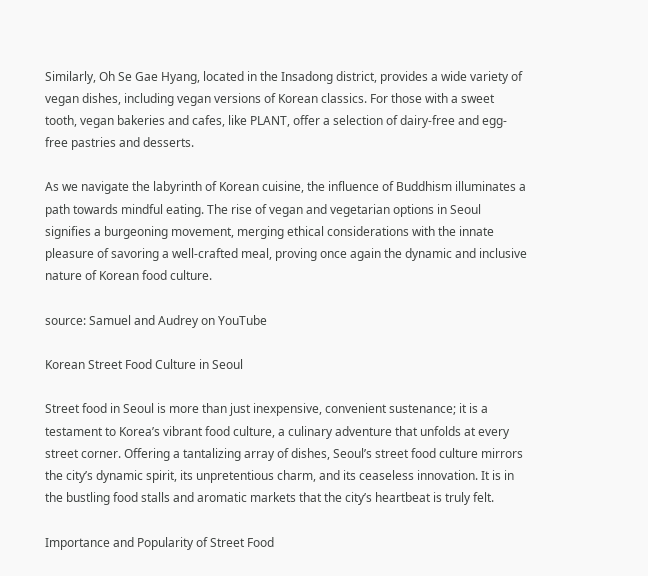Similarly, Oh Se Gae Hyang, located in the Insadong district, provides a wide variety of vegan dishes, including vegan versions of Korean classics. For those with a sweet tooth, vegan bakeries and cafes, like PLANT, offer a selection of dairy-free and egg-free pastries and desserts.

As we navigate the labyrinth of Korean cuisine, the influence of Buddhism illuminates a path towards mindful eating. The rise of vegan and vegetarian options in Seoul signifies a burgeoning movement, merging ethical considerations with the innate pleasure of savoring a well-crafted meal, proving once again the dynamic and inclusive nature of Korean food culture.

source: Samuel and Audrey on YouTube

Korean Street Food Culture in Seoul

Street food in Seoul is more than just inexpensive, convenient sustenance; it is a testament to Korea’s vibrant food culture, a culinary adventure that unfolds at every street corner. Offering a tantalizing array of dishes, Seoul’s street food culture mirrors the city’s dynamic spirit, its unpretentious charm, and its ceaseless innovation. It is in the bustling food stalls and aromatic markets that the city’s heartbeat is truly felt.

Importance and Popularity of Street Food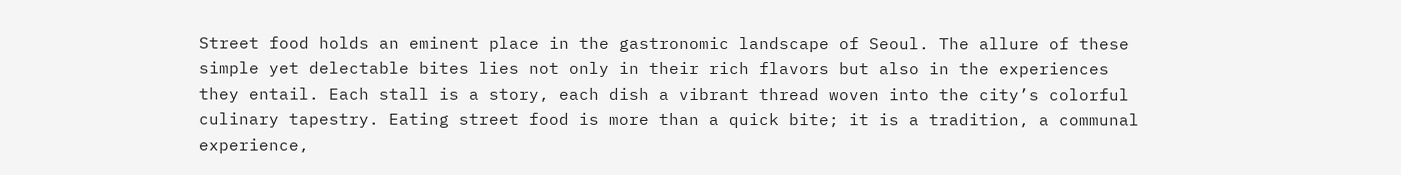Street food holds an eminent place in the gastronomic landscape of Seoul. The allure of these simple yet delectable bites lies not only in their rich flavors but also in the experiences they entail. Each stall is a story, each dish a vibrant thread woven into the city’s colorful culinary tapestry. Eating street food is more than a quick bite; it is a tradition, a communal experience,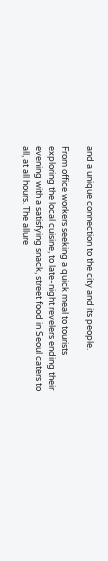and a unique connection to the city and its people.

From office workers seeking a quick meal to tourists exploring the local cuisine, to late-night revelers ending their evening with a satisfying snack, street food in Seoul caters to all, at all hours. The allure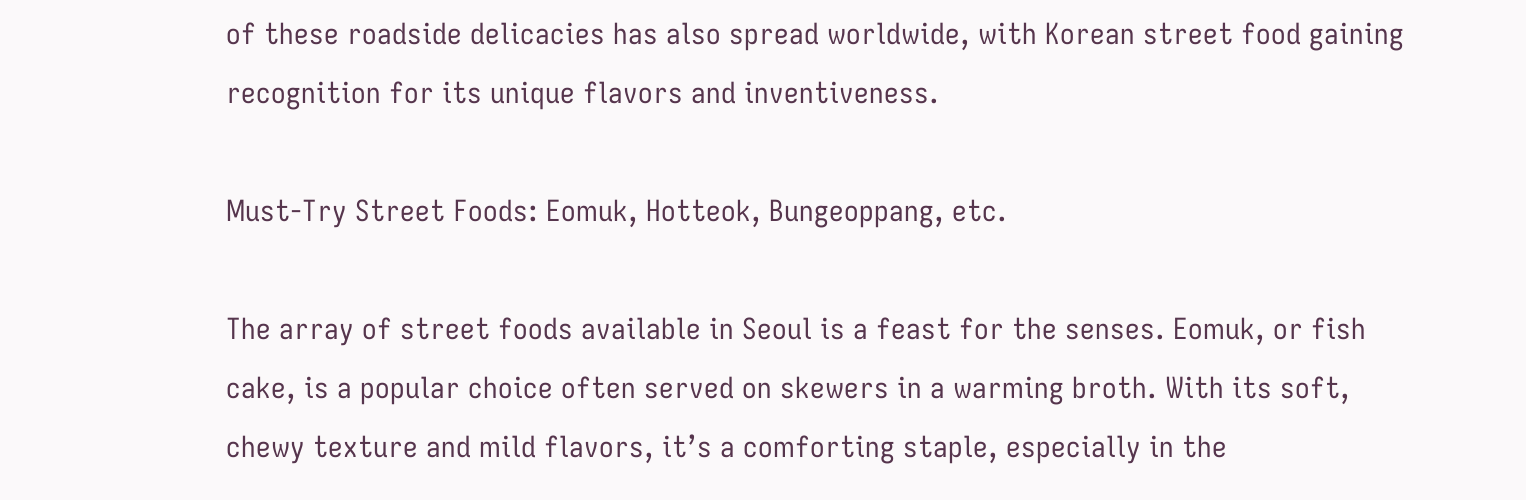of these roadside delicacies has also spread worldwide, with Korean street food gaining recognition for its unique flavors and inventiveness.

Must-Try Street Foods: Eomuk, Hotteok, Bungeoppang, etc.

The array of street foods available in Seoul is a feast for the senses. Eomuk, or fish cake, is a popular choice often served on skewers in a warming broth. With its soft, chewy texture and mild flavors, it’s a comforting staple, especially in the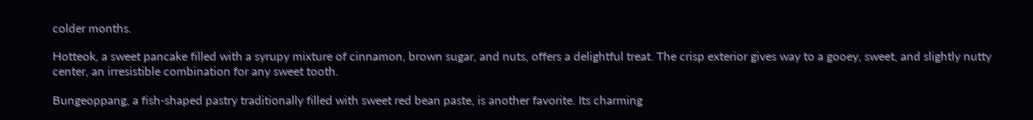colder months.

Hotteok, a sweet pancake filled with a syrupy mixture of cinnamon, brown sugar, and nuts, offers a delightful treat. The crisp exterior gives way to a gooey, sweet, and slightly nutty center, an irresistible combination for any sweet tooth.

Bungeoppang, a fish-shaped pastry traditionally filled with sweet red bean paste, is another favorite. Its charming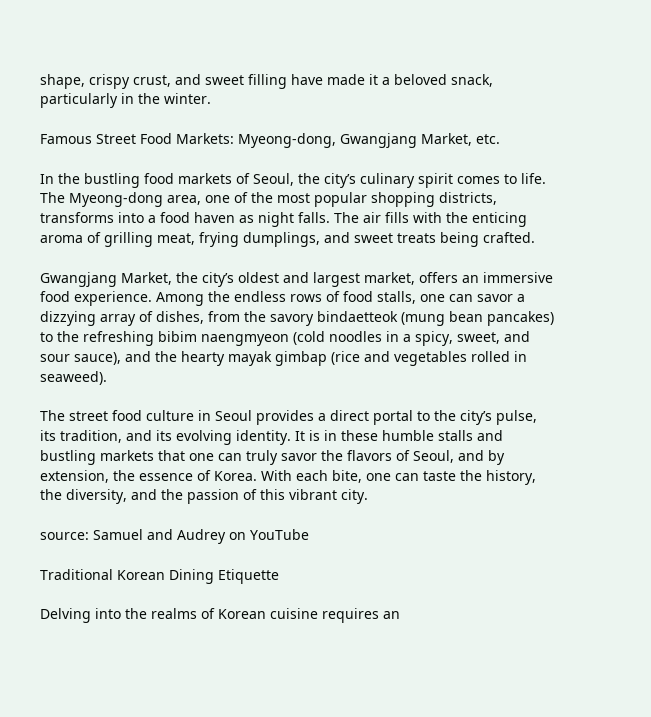shape, crispy crust, and sweet filling have made it a beloved snack, particularly in the winter.

Famous Street Food Markets: Myeong-dong, Gwangjang Market, etc.

In the bustling food markets of Seoul, the city’s culinary spirit comes to life. The Myeong-dong area, one of the most popular shopping districts, transforms into a food haven as night falls. The air fills with the enticing aroma of grilling meat, frying dumplings, and sweet treats being crafted.

Gwangjang Market, the city’s oldest and largest market, offers an immersive food experience. Among the endless rows of food stalls, one can savor a dizzying array of dishes, from the savory bindaetteok (mung bean pancakes) to the refreshing bibim naengmyeon (cold noodles in a spicy, sweet, and sour sauce), and the hearty mayak gimbap (rice and vegetables rolled in seaweed).

The street food culture in Seoul provides a direct portal to the city’s pulse, its tradition, and its evolving identity. It is in these humble stalls and bustling markets that one can truly savor the flavors of Seoul, and by extension, the essence of Korea. With each bite, one can taste the history, the diversity, and the passion of this vibrant city.

source: Samuel and Audrey on YouTube

Traditional Korean Dining Etiquette

Delving into the realms of Korean cuisine requires an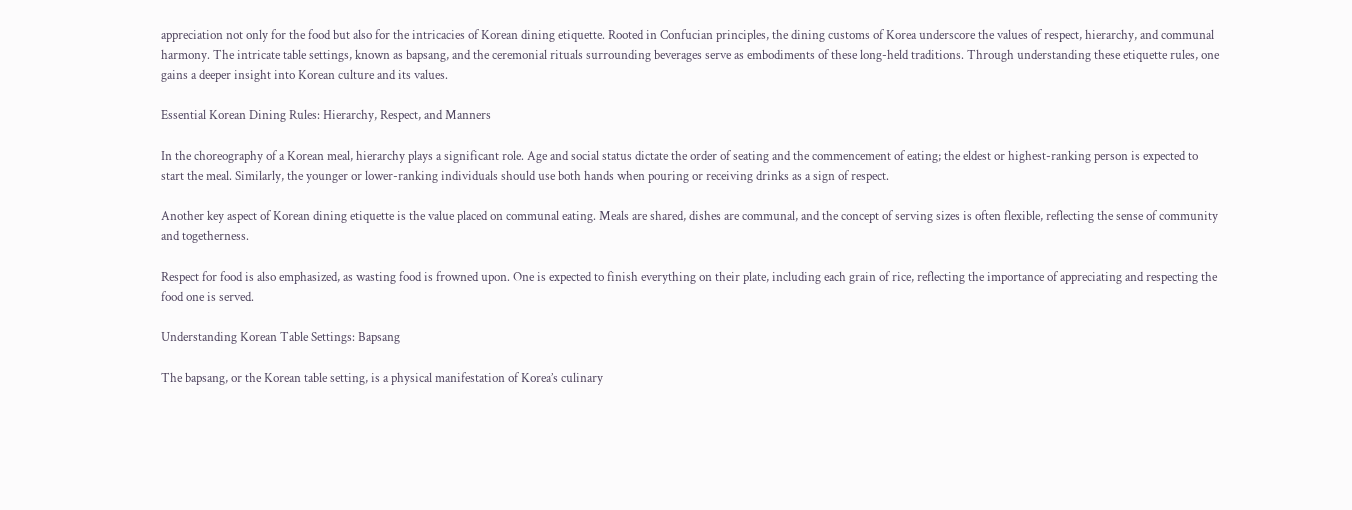appreciation not only for the food but also for the intricacies of Korean dining etiquette. Rooted in Confucian principles, the dining customs of Korea underscore the values of respect, hierarchy, and communal harmony. The intricate table settings, known as bapsang, and the ceremonial rituals surrounding beverages serve as embodiments of these long-held traditions. Through understanding these etiquette rules, one gains a deeper insight into Korean culture and its values.

Essential Korean Dining Rules: Hierarchy, Respect, and Manners

In the choreography of a Korean meal, hierarchy plays a significant role. Age and social status dictate the order of seating and the commencement of eating; the eldest or highest-ranking person is expected to start the meal. Similarly, the younger or lower-ranking individuals should use both hands when pouring or receiving drinks as a sign of respect.

Another key aspect of Korean dining etiquette is the value placed on communal eating. Meals are shared, dishes are communal, and the concept of serving sizes is often flexible, reflecting the sense of community and togetherness.

Respect for food is also emphasized, as wasting food is frowned upon. One is expected to finish everything on their plate, including each grain of rice, reflecting the importance of appreciating and respecting the food one is served.

Understanding Korean Table Settings: Bapsang

The bapsang, or the Korean table setting, is a physical manifestation of Korea’s culinary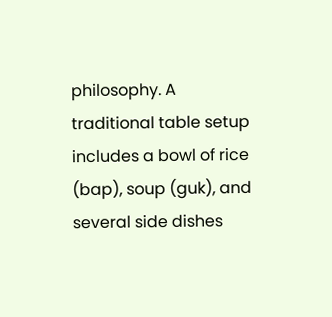philosophy. A traditional table setup includes a bowl of rice (bap), soup (guk), and several side dishes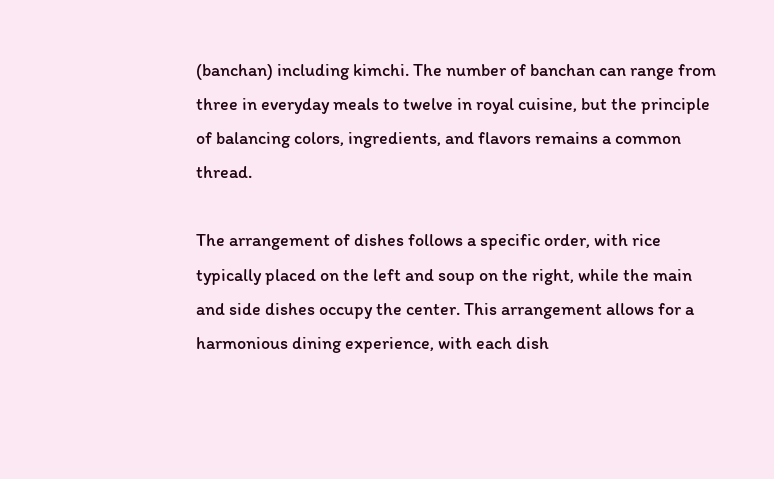(banchan) including kimchi. The number of banchan can range from three in everyday meals to twelve in royal cuisine, but the principle of balancing colors, ingredients, and flavors remains a common thread.

The arrangement of dishes follows a specific order, with rice typically placed on the left and soup on the right, while the main and side dishes occupy the center. This arrangement allows for a harmonious dining experience, with each dish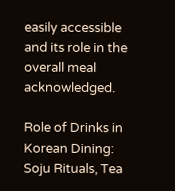easily accessible and its role in the overall meal acknowledged.

Role of Drinks in Korean Dining: Soju Rituals, Tea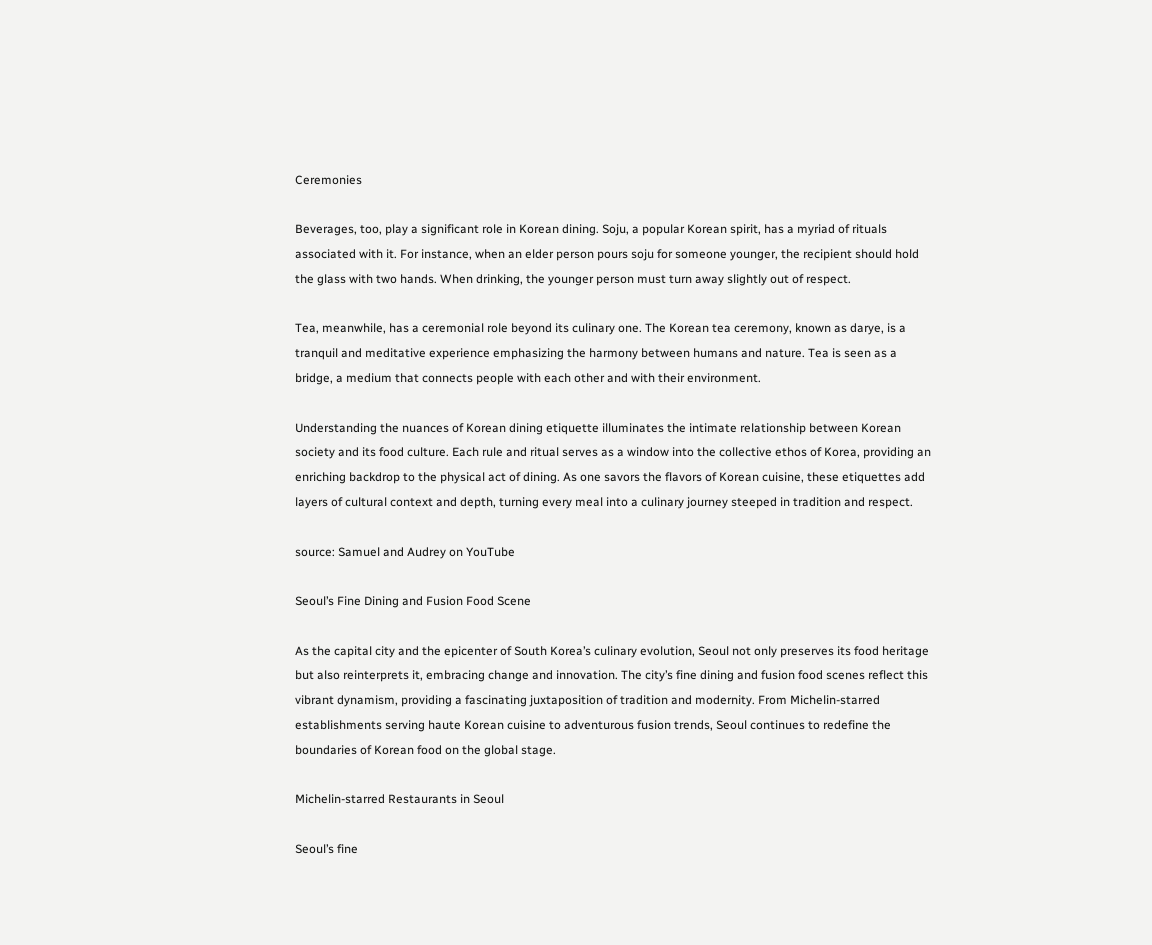Ceremonies

Beverages, too, play a significant role in Korean dining. Soju, a popular Korean spirit, has a myriad of rituals associated with it. For instance, when an elder person pours soju for someone younger, the recipient should hold the glass with two hands. When drinking, the younger person must turn away slightly out of respect.

Tea, meanwhile, has a ceremonial role beyond its culinary one. The Korean tea ceremony, known as darye, is a tranquil and meditative experience emphasizing the harmony between humans and nature. Tea is seen as a bridge, a medium that connects people with each other and with their environment.

Understanding the nuances of Korean dining etiquette illuminates the intimate relationship between Korean society and its food culture. Each rule and ritual serves as a window into the collective ethos of Korea, providing an enriching backdrop to the physical act of dining. As one savors the flavors of Korean cuisine, these etiquettes add layers of cultural context and depth, turning every meal into a culinary journey steeped in tradition and respect.

source: Samuel and Audrey on YouTube

Seoul’s Fine Dining and Fusion Food Scene

As the capital city and the epicenter of South Korea’s culinary evolution, Seoul not only preserves its food heritage but also reinterprets it, embracing change and innovation. The city’s fine dining and fusion food scenes reflect this vibrant dynamism, providing a fascinating juxtaposition of tradition and modernity. From Michelin-starred establishments serving haute Korean cuisine to adventurous fusion trends, Seoul continues to redefine the boundaries of Korean food on the global stage.

Michelin-starred Restaurants in Seoul

Seoul’s fine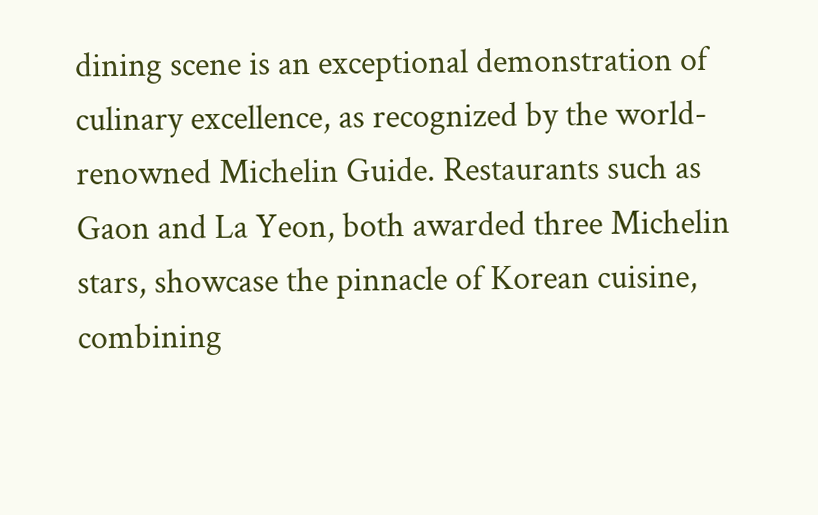dining scene is an exceptional demonstration of culinary excellence, as recognized by the world-renowned Michelin Guide. Restaurants such as Gaon and La Yeon, both awarded three Michelin stars, showcase the pinnacle of Korean cuisine, combining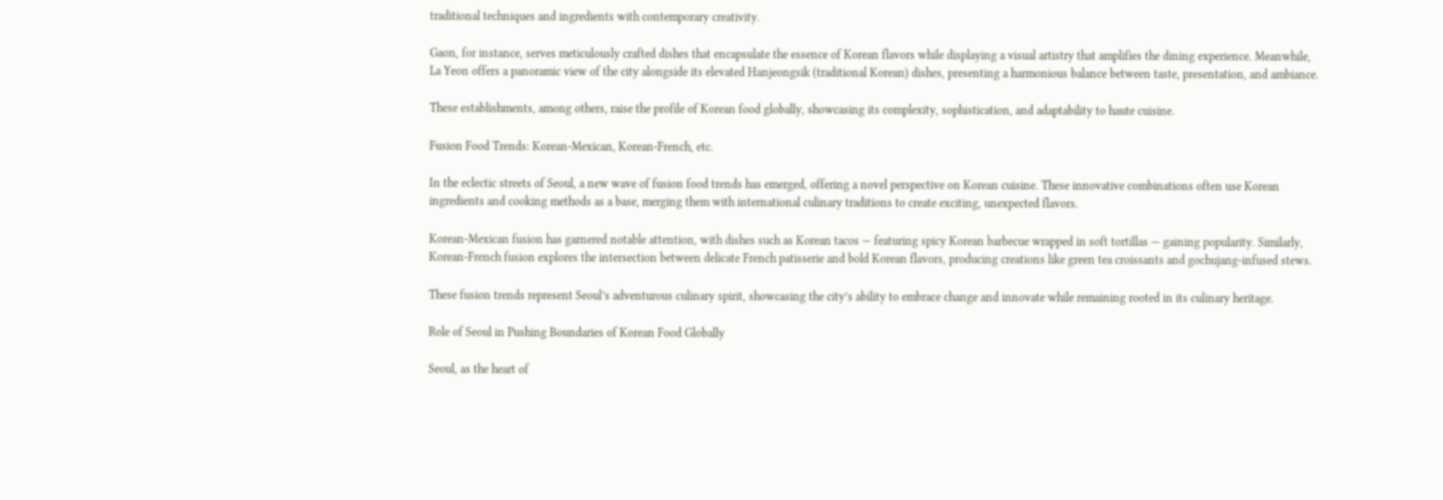traditional techniques and ingredients with contemporary creativity.

Gaon, for instance, serves meticulously crafted dishes that encapsulate the essence of Korean flavors while displaying a visual artistry that amplifies the dining experience. Meanwhile, La Yeon offers a panoramic view of the city alongside its elevated Hanjeongsik (traditional Korean) dishes, presenting a harmonious balance between taste, presentation, and ambiance.

These establishments, among others, raise the profile of Korean food globally, showcasing its complexity, sophistication, and adaptability to haute cuisine.

Fusion Food Trends: Korean-Mexican, Korean-French, etc.

In the eclectic streets of Seoul, a new wave of fusion food trends has emerged, offering a novel perspective on Korean cuisine. These innovative combinations often use Korean ingredients and cooking methods as a base, merging them with international culinary traditions to create exciting, unexpected flavors.

Korean-Mexican fusion has garnered notable attention, with dishes such as Korean tacos — featuring spicy Korean barbecue wrapped in soft tortillas — gaining popularity. Similarly, Korean-French fusion explores the intersection between delicate French patisserie and bold Korean flavors, producing creations like green tea croissants and gochujang-infused stews.

These fusion trends represent Seoul’s adventurous culinary spirit, showcasing the city’s ability to embrace change and innovate while remaining rooted in its culinary heritage.

Role of Seoul in Pushing Boundaries of Korean Food Globally

Seoul, as the heart of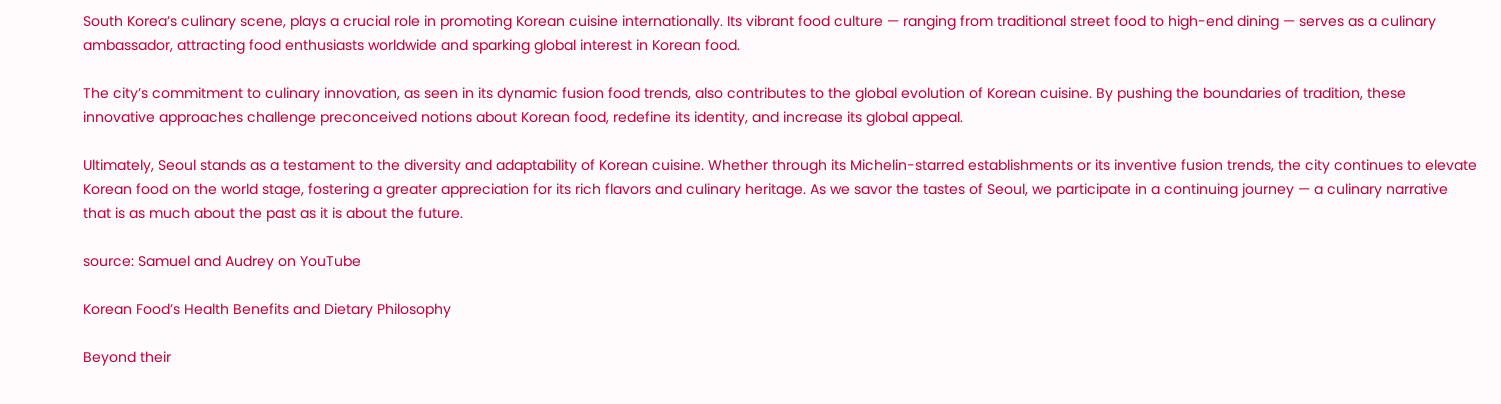South Korea’s culinary scene, plays a crucial role in promoting Korean cuisine internationally. Its vibrant food culture — ranging from traditional street food to high-end dining — serves as a culinary ambassador, attracting food enthusiasts worldwide and sparking global interest in Korean food.

The city’s commitment to culinary innovation, as seen in its dynamic fusion food trends, also contributes to the global evolution of Korean cuisine. By pushing the boundaries of tradition, these innovative approaches challenge preconceived notions about Korean food, redefine its identity, and increase its global appeal.

Ultimately, Seoul stands as a testament to the diversity and adaptability of Korean cuisine. Whether through its Michelin-starred establishments or its inventive fusion trends, the city continues to elevate Korean food on the world stage, fostering a greater appreciation for its rich flavors and culinary heritage. As we savor the tastes of Seoul, we participate in a continuing journey — a culinary narrative that is as much about the past as it is about the future.

source: Samuel and Audrey on YouTube

Korean Food’s Health Benefits and Dietary Philosophy

Beyond their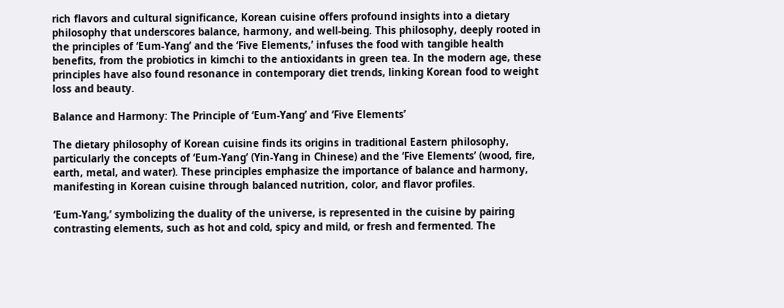rich flavors and cultural significance, Korean cuisine offers profound insights into a dietary philosophy that underscores balance, harmony, and well-being. This philosophy, deeply rooted in the principles of ‘Eum-Yang’ and the ‘Five Elements,’ infuses the food with tangible health benefits, from the probiotics in kimchi to the antioxidants in green tea. In the modern age, these principles have also found resonance in contemporary diet trends, linking Korean food to weight loss and beauty.

Balance and Harmony: The Principle of ‘Eum-Yang’ and ‘Five Elements’

The dietary philosophy of Korean cuisine finds its origins in traditional Eastern philosophy, particularly the concepts of ‘Eum-Yang’ (Yin-Yang in Chinese) and the ‘Five Elements’ (wood, fire, earth, metal, and water). These principles emphasize the importance of balance and harmony, manifesting in Korean cuisine through balanced nutrition, color, and flavor profiles.

‘Eum-Yang,’ symbolizing the duality of the universe, is represented in the cuisine by pairing contrasting elements, such as hot and cold, spicy and mild, or fresh and fermented. The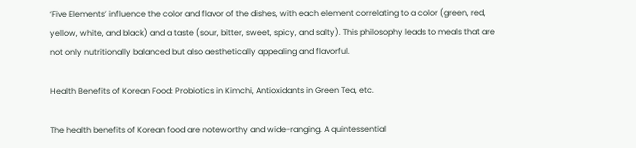‘Five Elements’ influence the color and flavor of the dishes, with each element correlating to a color (green, red, yellow, white, and black) and a taste (sour, bitter, sweet, spicy, and salty). This philosophy leads to meals that are not only nutritionally balanced but also aesthetically appealing and flavorful.

Health Benefits of Korean Food: Probiotics in Kimchi, Antioxidants in Green Tea, etc.

The health benefits of Korean food are noteworthy and wide-ranging. A quintessential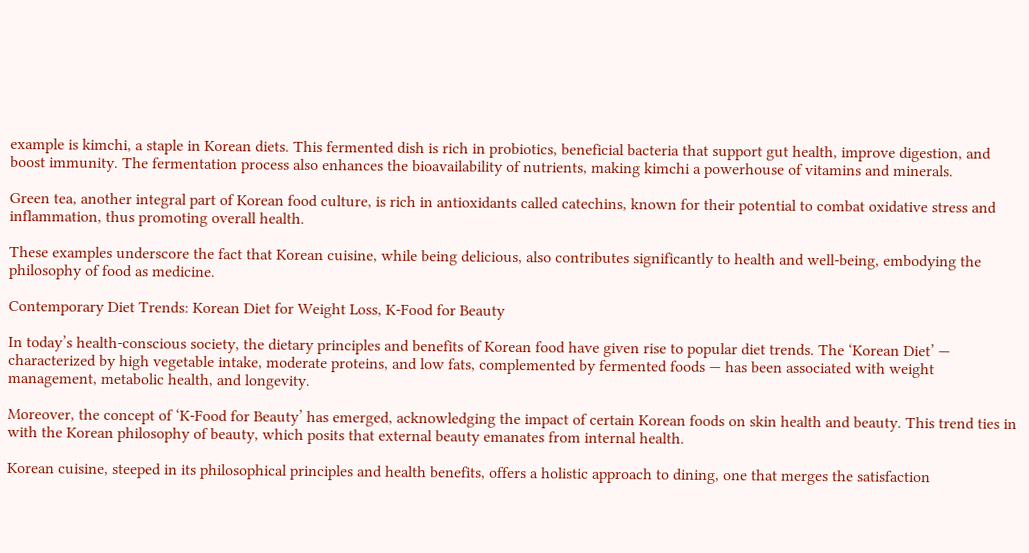example is kimchi, a staple in Korean diets. This fermented dish is rich in probiotics, beneficial bacteria that support gut health, improve digestion, and boost immunity. The fermentation process also enhances the bioavailability of nutrients, making kimchi a powerhouse of vitamins and minerals.

Green tea, another integral part of Korean food culture, is rich in antioxidants called catechins, known for their potential to combat oxidative stress and inflammation, thus promoting overall health.

These examples underscore the fact that Korean cuisine, while being delicious, also contributes significantly to health and well-being, embodying the philosophy of food as medicine.

Contemporary Diet Trends: Korean Diet for Weight Loss, K-Food for Beauty

In today’s health-conscious society, the dietary principles and benefits of Korean food have given rise to popular diet trends. The ‘Korean Diet’ — characterized by high vegetable intake, moderate proteins, and low fats, complemented by fermented foods — has been associated with weight management, metabolic health, and longevity.

Moreover, the concept of ‘K-Food for Beauty’ has emerged, acknowledging the impact of certain Korean foods on skin health and beauty. This trend ties in with the Korean philosophy of beauty, which posits that external beauty emanates from internal health.

Korean cuisine, steeped in its philosophical principles and health benefits, offers a holistic approach to dining, one that merges the satisfaction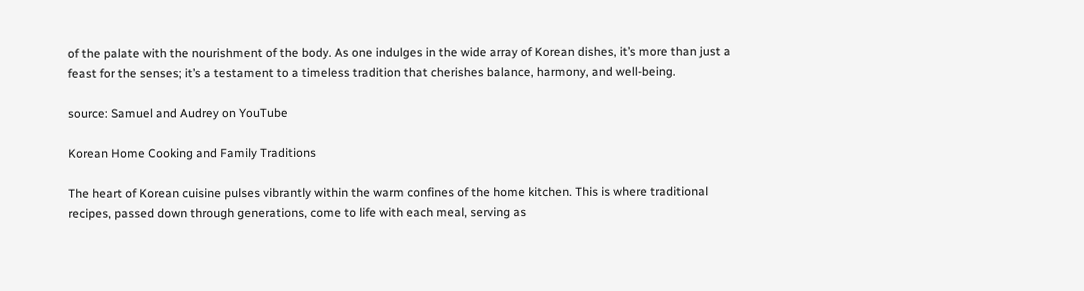of the palate with the nourishment of the body. As one indulges in the wide array of Korean dishes, it’s more than just a feast for the senses; it’s a testament to a timeless tradition that cherishes balance, harmony, and well-being.

source: Samuel and Audrey on YouTube

Korean Home Cooking and Family Traditions

The heart of Korean cuisine pulses vibrantly within the warm confines of the home kitchen. This is where traditional recipes, passed down through generations, come to life with each meal, serving as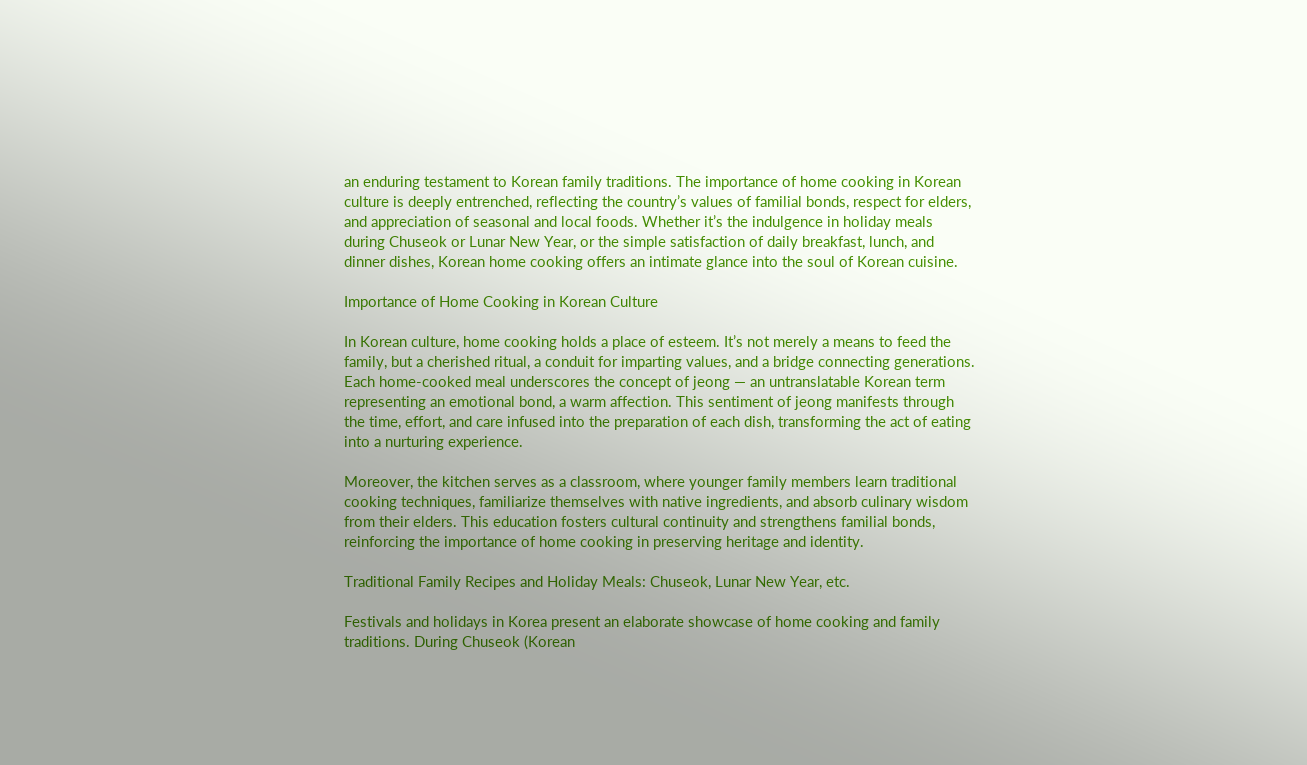an enduring testament to Korean family traditions. The importance of home cooking in Korean culture is deeply entrenched, reflecting the country’s values of familial bonds, respect for elders, and appreciation of seasonal and local foods. Whether it’s the indulgence in holiday meals during Chuseok or Lunar New Year, or the simple satisfaction of daily breakfast, lunch, and dinner dishes, Korean home cooking offers an intimate glance into the soul of Korean cuisine.

Importance of Home Cooking in Korean Culture

In Korean culture, home cooking holds a place of esteem. It’s not merely a means to feed the family, but a cherished ritual, a conduit for imparting values, and a bridge connecting generations. Each home-cooked meal underscores the concept of jeong — an untranslatable Korean term representing an emotional bond, a warm affection. This sentiment of jeong manifests through the time, effort, and care infused into the preparation of each dish, transforming the act of eating into a nurturing experience.

Moreover, the kitchen serves as a classroom, where younger family members learn traditional cooking techniques, familiarize themselves with native ingredients, and absorb culinary wisdom from their elders. This education fosters cultural continuity and strengthens familial bonds, reinforcing the importance of home cooking in preserving heritage and identity.

Traditional Family Recipes and Holiday Meals: Chuseok, Lunar New Year, etc.

Festivals and holidays in Korea present an elaborate showcase of home cooking and family traditions. During Chuseok (Korean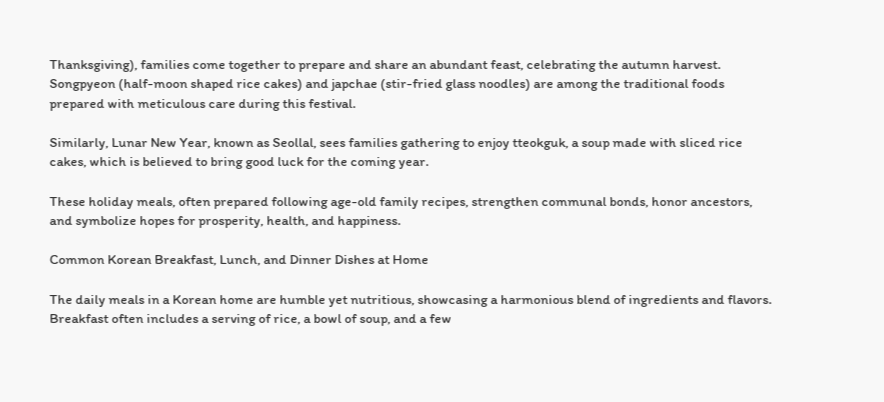Thanksgiving), families come together to prepare and share an abundant feast, celebrating the autumn harvest. Songpyeon (half-moon shaped rice cakes) and japchae (stir-fried glass noodles) are among the traditional foods prepared with meticulous care during this festival.

Similarly, Lunar New Year, known as Seollal, sees families gathering to enjoy tteokguk, a soup made with sliced rice cakes, which is believed to bring good luck for the coming year.

These holiday meals, often prepared following age-old family recipes, strengthen communal bonds, honor ancestors, and symbolize hopes for prosperity, health, and happiness.

Common Korean Breakfast, Lunch, and Dinner Dishes at Home

The daily meals in a Korean home are humble yet nutritious, showcasing a harmonious blend of ingredients and flavors. Breakfast often includes a serving of rice, a bowl of soup, and a few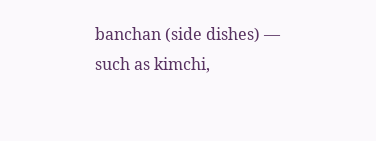banchan (side dishes) — such as kimchi,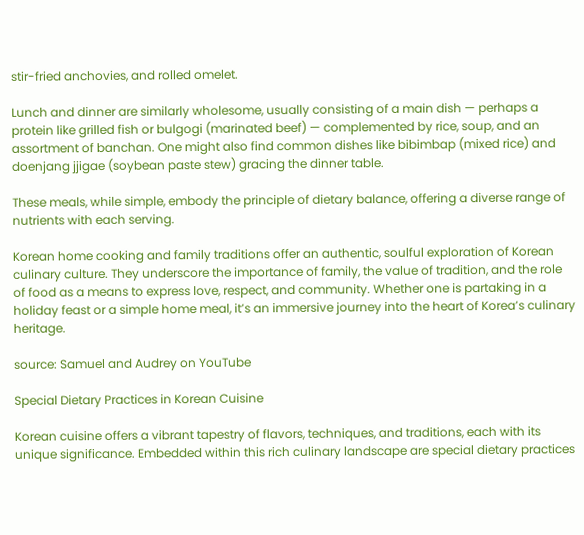stir-fried anchovies, and rolled omelet.

Lunch and dinner are similarly wholesome, usually consisting of a main dish — perhaps a protein like grilled fish or bulgogi (marinated beef) — complemented by rice, soup, and an assortment of banchan. One might also find common dishes like bibimbap (mixed rice) and doenjang jjigae (soybean paste stew) gracing the dinner table.

These meals, while simple, embody the principle of dietary balance, offering a diverse range of nutrients with each serving.

Korean home cooking and family traditions offer an authentic, soulful exploration of Korean culinary culture. They underscore the importance of family, the value of tradition, and the role of food as a means to express love, respect, and community. Whether one is partaking in a holiday feast or a simple home meal, it’s an immersive journey into the heart of Korea’s culinary heritage.

source: Samuel and Audrey on YouTube

Special Dietary Practices in Korean Cuisine

Korean cuisine offers a vibrant tapestry of flavors, techniques, and traditions, each with its unique significance. Embedded within this rich culinary landscape are special dietary practices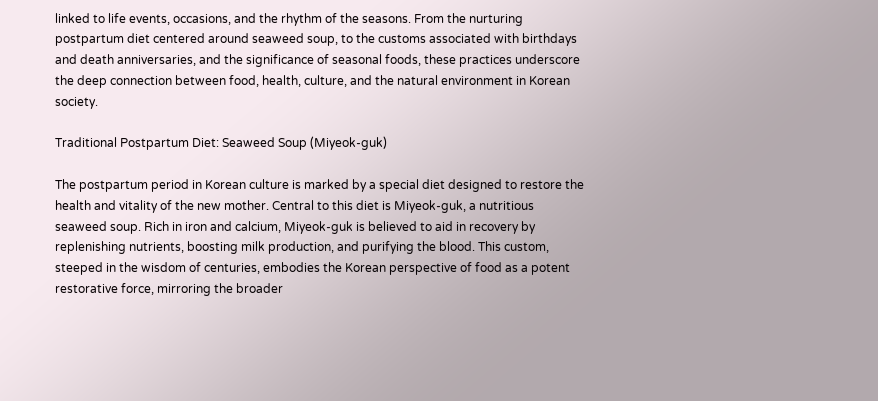linked to life events, occasions, and the rhythm of the seasons. From the nurturing postpartum diet centered around seaweed soup, to the customs associated with birthdays and death anniversaries, and the significance of seasonal foods, these practices underscore the deep connection between food, health, culture, and the natural environment in Korean society.

Traditional Postpartum Diet: Seaweed Soup (Miyeok-guk)

The postpartum period in Korean culture is marked by a special diet designed to restore the health and vitality of the new mother. Central to this diet is Miyeok-guk, a nutritious seaweed soup. Rich in iron and calcium, Miyeok-guk is believed to aid in recovery by replenishing nutrients, boosting milk production, and purifying the blood. This custom, steeped in the wisdom of centuries, embodies the Korean perspective of food as a potent restorative force, mirroring the broader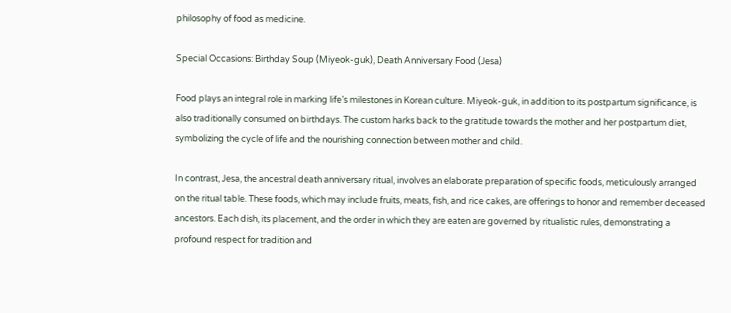philosophy of food as medicine.

Special Occasions: Birthday Soup (Miyeok-guk), Death Anniversary Food (Jesa)

Food plays an integral role in marking life’s milestones in Korean culture. Miyeok-guk, in addition to its postpartum significance, is also traditionally consumed on birthdays. The custom harks back to the gratitude towards the mother and her postpartum diet, symbolizing the cycle of life and the nourishing connection between mother and child.

In contrast, Jesa, the ancestral death anniversary ritual, involves an elaborate preparation of specific foods, meticulously arranged on the ritual table. These foods, which may include fruits, meats, fish, and rice cakes, are offerings to honor and remember deceased ancestors. Each dish, its placement, and the order in which they are eaten are governed by ritualistic rules, demonstrating a profound respect for tradition and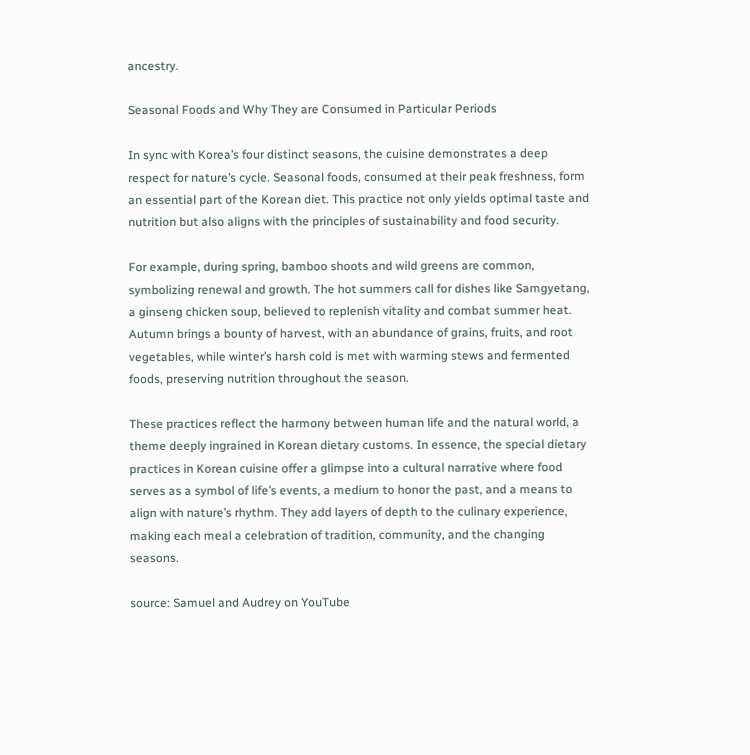ancestry.

Seasonal Foods and Why They are Consumed in Particular Periods

In sync with Korea’s four distinct seasons, the cuisine demonstrates a deep respect for nature’s cycle. Seasonal foods, consumed at their peak freshness, form an essential part of the Korean diet. This practice not only yields optimal taste and nutrition but also aligns with the principles of sustainability and food security.

For example, during spring, bamboo shoots and wild greens are common, symbolizing renewal and growth. The hot summers call for dishes like Samgyetang, a ginseng chicken soup, believed to replenish vitality and combat summer heat. Autumn brings a bounty of harvest, with an abundance of grains, fruits, and root vegetables, while winter’s harsh cold is met with warming stews and fermented foods, preserving nutrition throughout the season.

These practices reflect the harmony between human life and the natural world, a theme deeply ingrained in Korean dietary customs. In essence, the special dietary practices in Korean cuisine offer a glimpse into a cultural narrative where food serves as a symbol of life’s events, a medium to honor the past, and a means to align with nature’s rhythm. They add layers of depth to the culinary experience, making each meal a celebration of tradition, community, and the changing seasons.

source: Samuel and Audrey on YouTube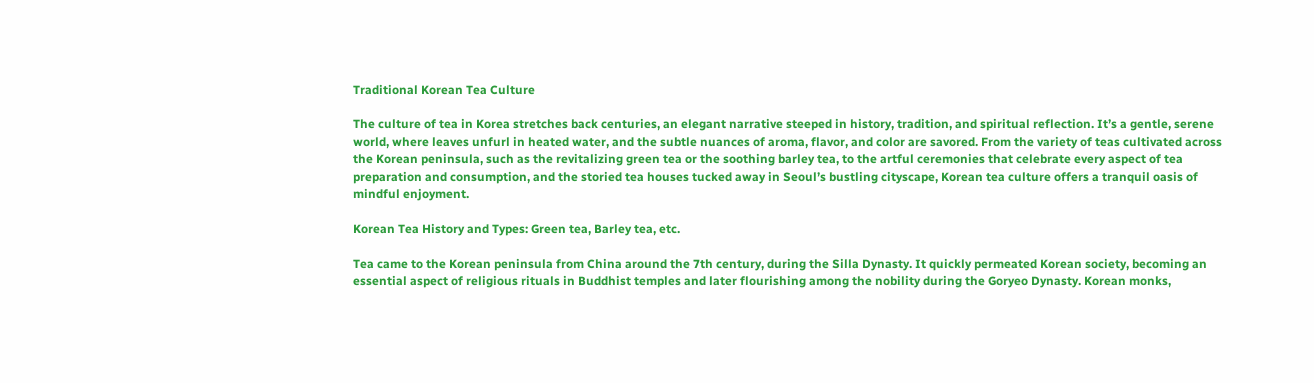Traditional Korean Tea Culture

The culture of tea in Korea stretches back centuries, an elegant narrative steeped in history, tradition, and spiritual reflection. It’s a gentle, serene world, where leaves unfurl in heated water, and the subtle nuances of aroma, flavor, and color are savored. From the variety of teas cultivated across the Korean peninsula, such as the revitalizing green tea or the soothing barley tea, to the artful ceremonies that celebrate every aspect of tea preparation and consumption, and the storied tea houses tucked away in Seoul’s bustling cityscape, Korean tea culture offers a tranquil oasis of mindful enjoyment.

Korean Tea History and Types: Green tea, Barley tea, etc.

Tea came to the Korean peninsula from China around the 7th century, during the Silla Dynasty. It quickly permeated Korean society, becoming an essential aspect of religious rituals in Buddhist temples and later flourishing among the nobility during the Goryeo Dynasty. Korean monks,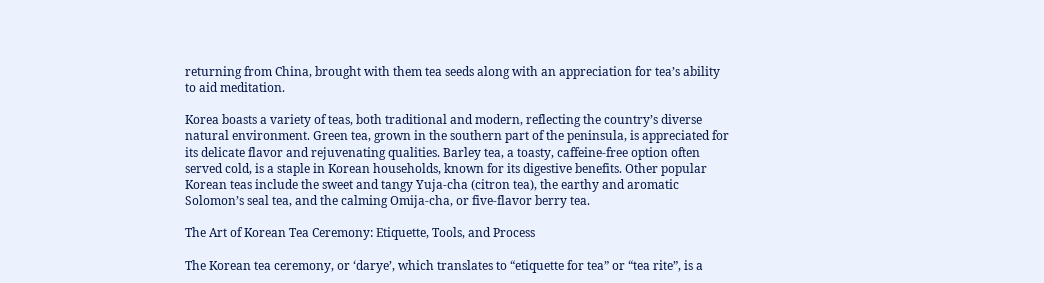returning from China, brought with them tea seeds along with an appreciation for tea’s ability to aid meditation.

Korea boasts a variety of teas, both traditional and modern, reflecting the country’s diverse natural environment. Green tea, grown in the southern part of the peninsula, is appreciated for its delicate flavor and rejuvenating qualities. Barley tea, a toasty, caffeine-free option often served cold, is a staple in Korean households, known for its digestive benefits. Other popular Korean teas include the sweet and tangy Yuja-cha (citron tea), the earthy and aromatic Solomon’s seal tea, and the calming Omija-cha, or five-flavor berry tea.

The Art of Korean Tea Ceremony: Etiquette, Tools, and Process

The Korean tea ceremony, or ‘darye’, which translates to “etiquette for tea” or “tea rite”, is a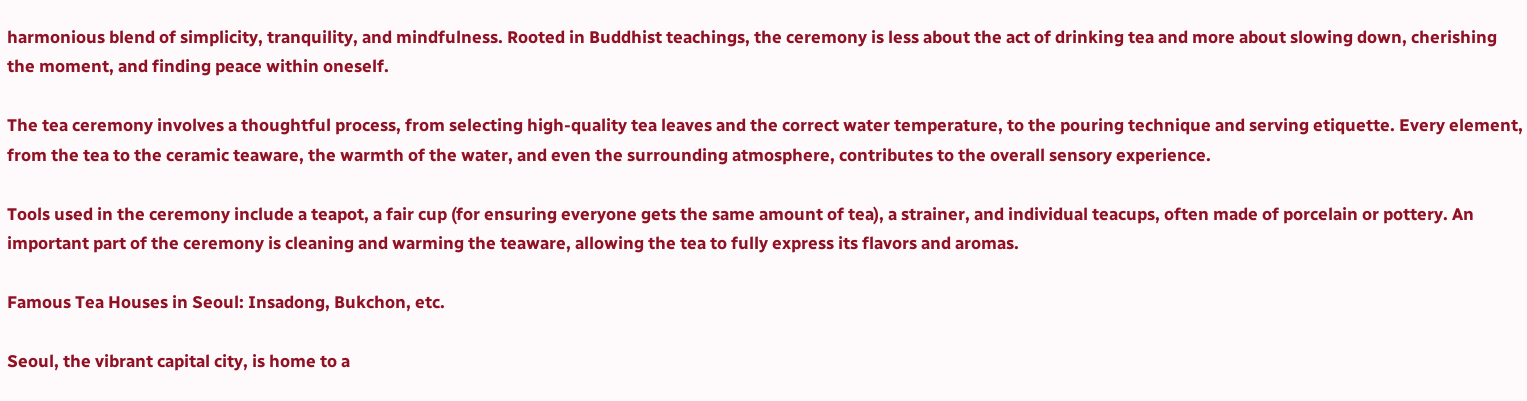harmonious blend of simplicity, tranquility, and mindfulness. Rooted in Buddhist teachings, the ceremony is less about the act of drinking tea and more about slowing down, cherishing the moment, and finding peace within oneself.

The tea ceremony involves a thoughtful process, from selecting high-quality tea leaves and the correct water temperature, to the pouring technique and serving etiquette. Every element, from the tea to the ceramic teaware, the warmth of the water, and even the surrounding atmosphere, contributes to the overall sensory experience.

Tools used in the ceremony include a teapot, a fair cup (for ensuring everyone gets the same amount of tea), a strainer, and individual teacups, often made of porcelain or pottery. An important part of the ceremony is cleaning and warming the teaware, allowing the tea to fully express its flavors and aromas.

Famous Tea Houses in Seoul: Insadong, Bukchon, etc.

Seoul, the vibrant capital city, is home to a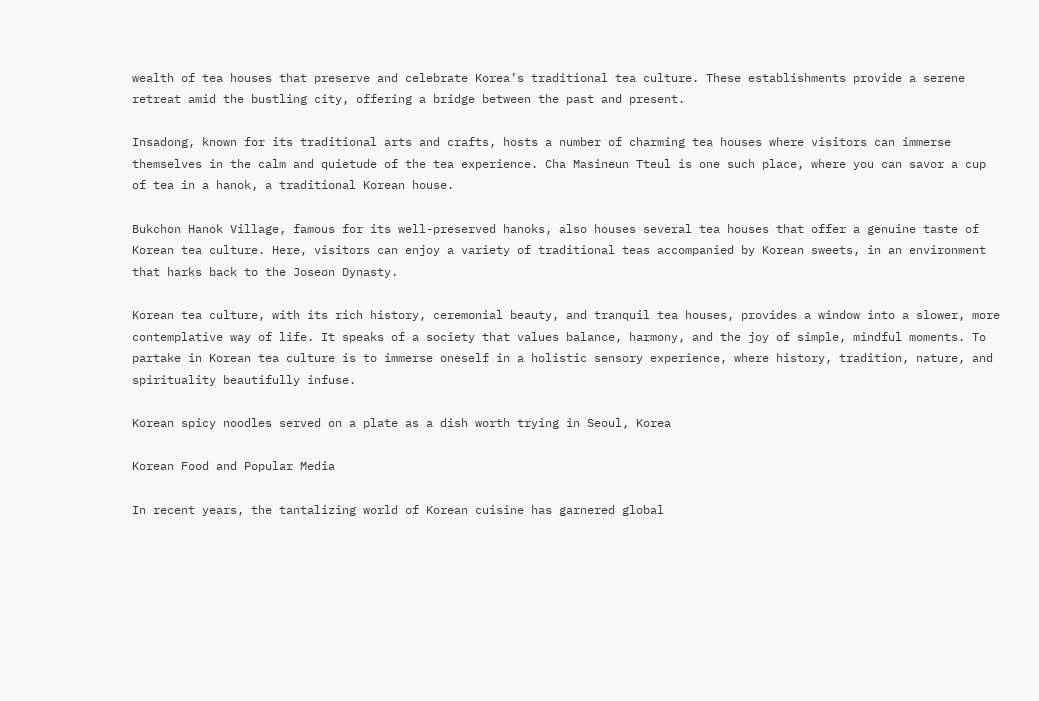wealth of tea houses that preserve and celebrate Korea’s traditional tea culture. These establishments provide a serene retreat amid the bustling city, offering a bridge between the past and present.

Insadong, known for its traditional arts and crafts, hosts a number of charming tea houses where visitors can immerse themselves in the calm and quietude of the tea experience. Cha Masineun Tteul is one such place, where you can savor a cup of tea in a hanok, a traditional Korean house.

Bukchon Hanok Village, famous for its well-preserved hanoks, also houses several tea houses that offer a genuine taste of Korean tea culture. Here, visitors can enjoy a variety of traditional teas accompanied by Korean sweets, in an environment that harks back to the Joseon Dynasty.

Korean tea culture, with its rich history, ceremonial beauty, and tranquil tea houses, provides a window into a slower, more contemplative way of life. It speaks of a society that values balance, harmony, and the joy of simple, mindful moments. To partake in Korean tea culture is to immerse oneself in a holistic sensory experience, where history, tradition, nature, and spirituality beautifully infuse.

Korean spicy noodles served on a plate as a dish worth trying in Seoul, Korea

Korean Food and Popular Media

In recent years, the tantalizing world of Korean cuisine has garnered global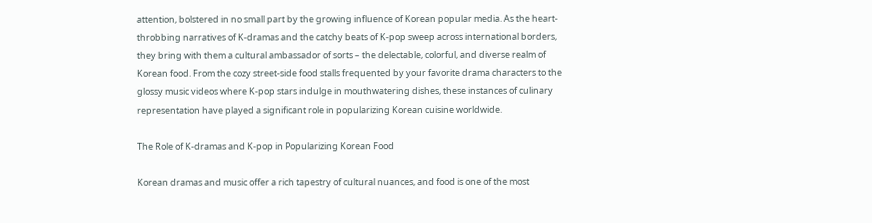attention, bolstered in no small part by the growing influence of Korean popular media. As the heart-throbbing narratives of K-dramas and the catchy beats of K-pop sweep across international borders, they bring with them a cultural ambassador of sorts – the delectable, colorful, and diverse realm of Korean food. From the cozy street-side food stalls frequented by your favorite drama characters to the glossy music videos where K-pop stars indulge in mouthwatering dishes, these instances of culinary representation have played a significant role in popularizing Korean cuisine worldwide.

The Role of K-dramas and K-pop in Popularizing Korean Food

Korean dramas and music offer a rich tapestry of cultural nuances, and food is one of the most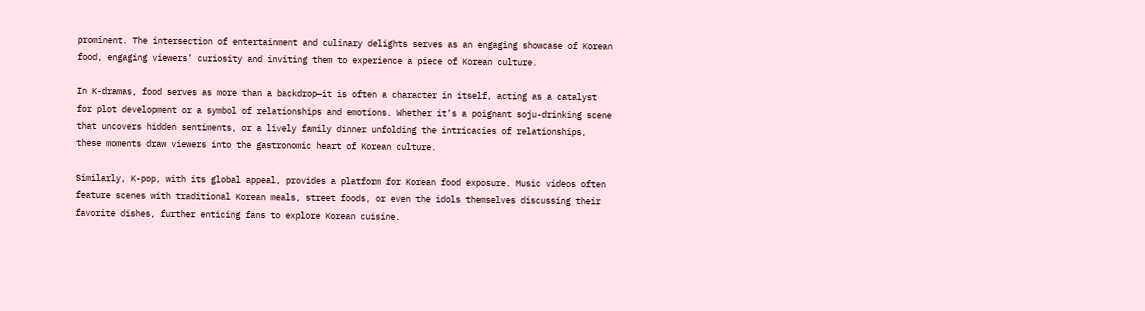prominent. The intersection of entertainment and culinary delights serves as an engaging showcase of Korean food, engaging viewers’ curiosity and inviting them to experience a piece of Korean culture.

In K-dramas, food serves as more than a backdrop—it is often a character in itself, acting as a catalyst for plot development or a symbol of relationships and emotions. Whether it’s a poignant soju-drinking scene that uncovers hidden sentiments, or a lively family dinner unfolding the intricacies of relationships, these moments draw viewers into the gastronomic heart of Korean culture.

Similarly, K-pop, with its global appeal, provides a platform for Korean food exposure. Music videos often feature scenes with traditional Korean meals, street foods, or even the idols themselves discussing their favorite dishes, further enticing fans to explore Korean cuisine.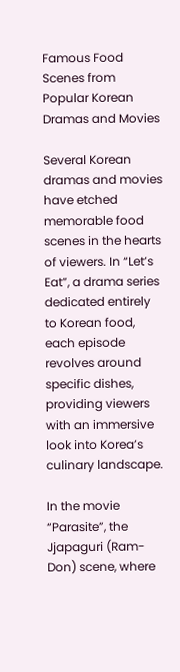Famous Food Scenes from Popular Korean Dramas and Movies

Several Korean dramas and movies have etched memorable food scenes in the hearts of viewers. In “Let’s Eat”, a drama series dedicated entirely to Korean food, each episode revolves around specific dishes, providing viewers with an immersive look into Korea’s culinary landscape.

In the movie “Parasite”, the Jjapaguri (Ram-Don) scene, where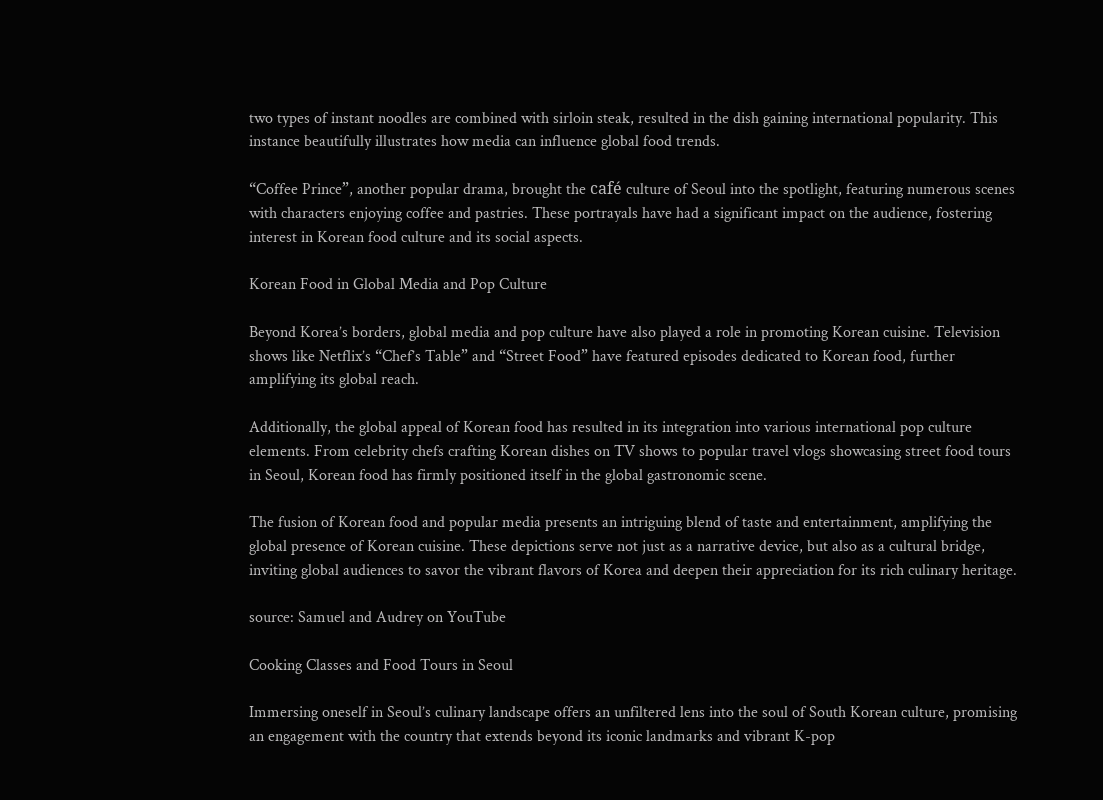two types of instant noodles are combined with sirloin steak, resulted in the dish gaining international popularity. This instance beautifully illustrates how media can influence global food trends.

“Coffee Prince”, another popular drama, brought the café culture of Seoul into the spotlight, featuring numerous scenes with characters enjoying coffee and pastries. These portrayals have had a significant impact on the audience, fostering interest in Korean food culture and its social aspects.

Korean Food in Global Media and Pop Culture

Beyond Korea’s borders, global media and pop culture have also played a role in promoting Korean cuisine. Television shows like Netflix’s “Chef’s Table” and “Street Food” have featured episodes dedicated to Korean food, further amplifying its global reach.

Additionally, the global appeal of Korean food has resulted in its integration into various international pop culture elements. From celebrity chefs crafting Korean dishes on TV shows to popular travel vlogs showcasing street food tours in Seoul, Korean food has firmly positioned itself in the global gastronomic scene.

The fusion of Korean food and popular media presents an intriguing blend of taste and entertainment, amplifying the global presence of Korean cuisine. These depictions serve not just as a narrative device, but also as a cultural bridge, inviting global audiences to savor the vibrant flavors of Korea and deepen their appreciation for its rich culinary heritage.

source: Samuel and Audrey on YouTube

Cooking Classes and Food Tours in Seoul

Immersing oneself in Seoul’s culinary landscape offers an unfiltered lens into the soul of South Korean culture, promising an engagement with the country that extends beyond its iconic landmarks and vibrant K-pop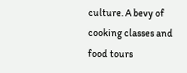culture. A bevy of cooking classes and food tours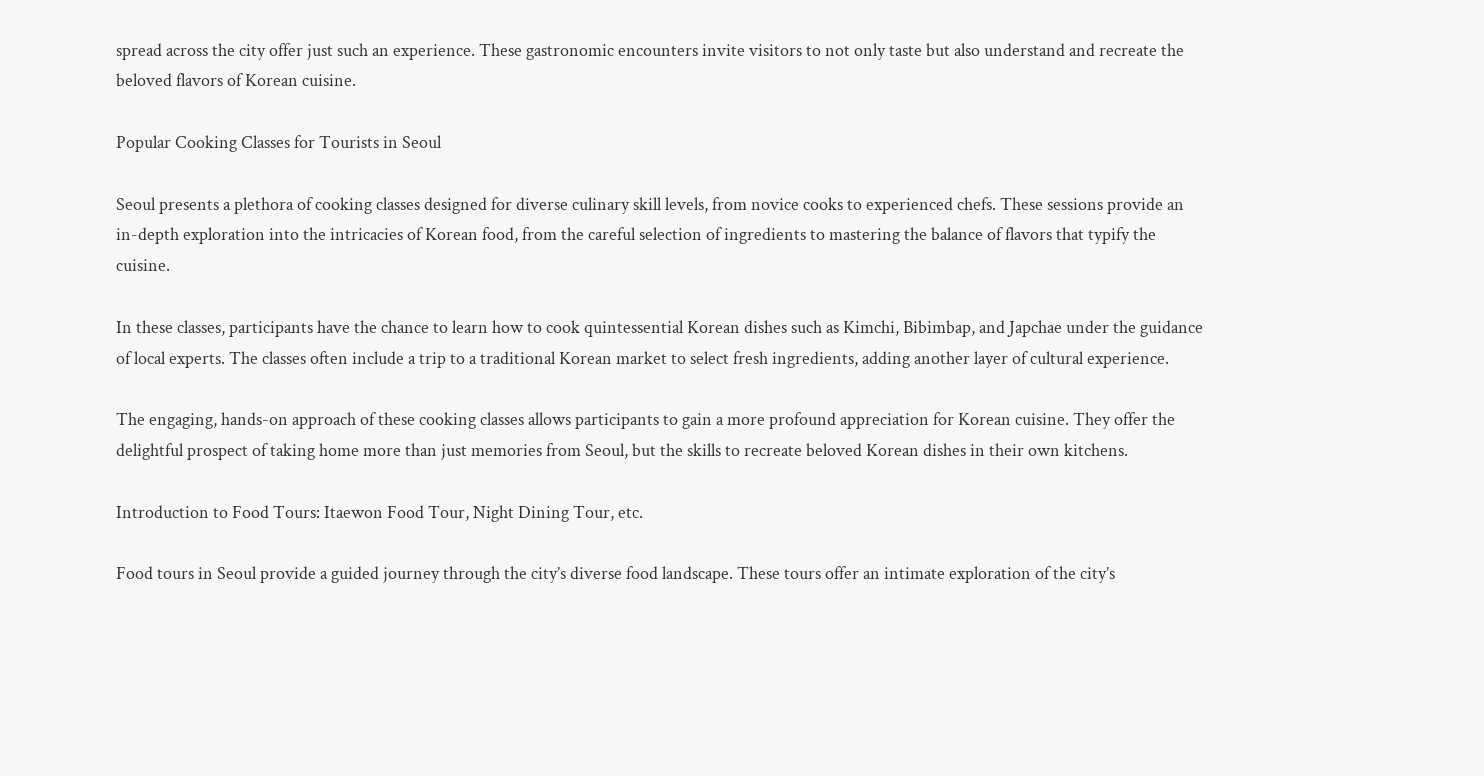spread across the city offer just such an experience. These gastronomic encounters invite visitors to not only taste but also understand and recreate the beloved flavors of Korean cuisine.

Popular Cooking Classes for Tourists in Seoul

Seoul presents a plethora of cooking classes designed for diverse culinary skill levels, from novice cooks to experienced chefs. These sessions provide an in-depth exploration into the intricacies of Korean food, from the careful selection of ingredients to mastering the balance of flavors that typify the cuisine.

In these classes, participants have the chance to learn how to cook quintessential Korean dishes such as Kimchi, Bibimbap, and Japchae under the guidance of local experts. The classes often include a trip to a traditional Korean market to select fresh ingredients, adding another layer of cultural experience.

The engaging, hands-on approach of these cooking classes allows participants to gain a more profound appreciation for Korean cuisine. They offer the delightful prospect of taking home more than just memories from Seoul, but the skills to recreate beloved Korean dishes in their own kitchens.

Introduction to Food Tours: Itaewon Food Tour, Night Dining Tour, etc.

Food tours in Seoul provide a guided journey through the city’s diverse food landscape. These tours offer an intimate exploration of the city’s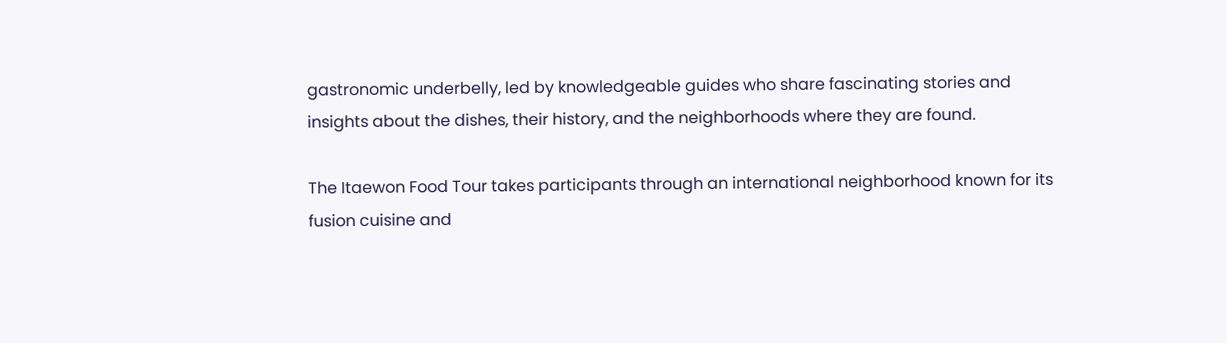gastronomic underbelly, led by knowledgeable guides who share fascinating stories and insights about the dishes, their history, and the neighborhoods where they are found.

The Itaewon Food Tour takes participants through an international neighborhood known for its fusion cuisine and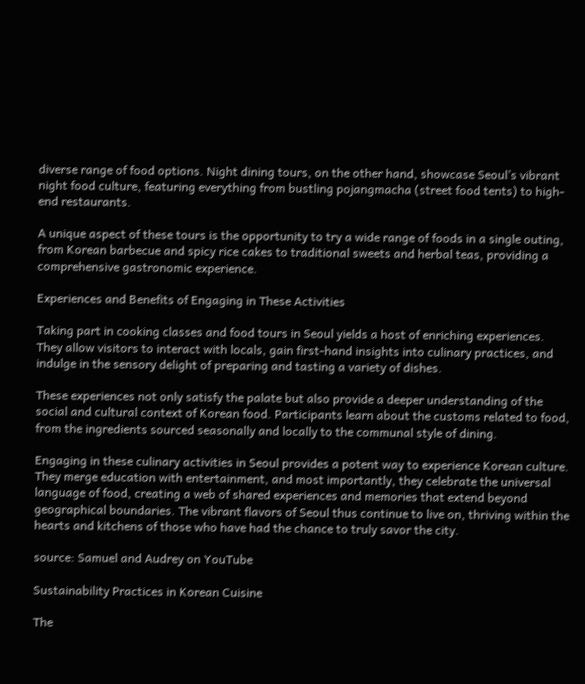diverse range of food options. Night dining tours, on the other hand, showcase Seoul’s vibrant night food culture, featuring everything from bustling pojangmacha (street food tents) to high-end restaurants.

A unique aspect of these tours is the opportunity to try a wide range of foods in a single outing, from Korean barbecue and spicy rice cakes to traditional sweets and herbal teas, providing a comprehensive gastronomic experience.

Experiences and Benefits of Engaging in These Activities

Taking part in cooking classes and food tours in Seoul yields a host of enriching experiences. They allow visitors to interact with locals, gain first-hand insights into culinary practices, and indulge in the sensory delight of preparing and tasting a variety of dishes.

These experiences not only satisfy the palate but also provide a deeper understanding of the social and cultural context of Korean food. Participants learn about the customs related to food, from the ingredients sourced seasonally and locally to the communal style of dining.

Engaging in these culinary activities in Seoul provides a potent way to experience Korean culture. They merge education with entertainment, and most importantly, they celebrate the universal language of food, creating a web of shared experiences and memories that extend beyond geographical boundaries. The vibrant flavors of Seoul thus continue to live on, thriving within the hearts and kitchens of those who have had the chance to truly savor the city.

source: Samuel and Audrey on YouTube

Sustainability Practices in Korean Cuisine

The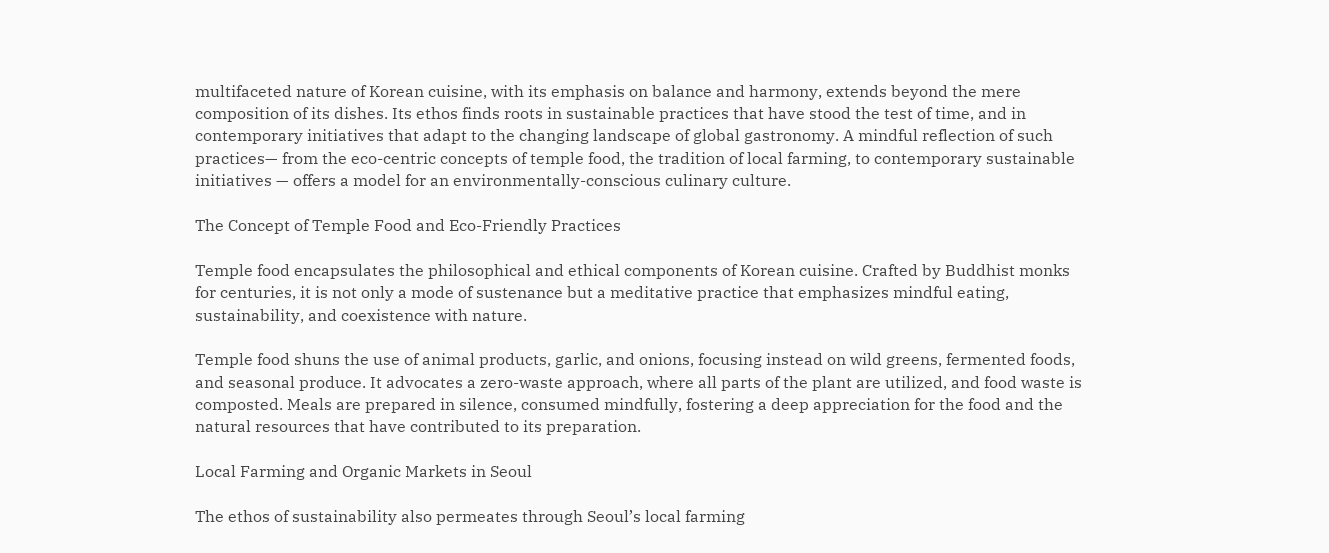multifaceted nature of Korean cuisine, with its emphasis on balance and harmony, extends beyond the mere composition of its dishes. Its ethos finds roots in sustainable practices that have stood the test of time, and in contemporary initiatives that adapt to the changing landscape of global gastronomy. A mindful reflection of such practices— from the eco-centric concepts of temple food, the tradition of local farming, to contemporary sustainable initiatives — offers a model for an environmentally-conscious culinary culture.

The Concept of Temple Food and Eco-Friendly Practices

Temple food encapsulates the philosophical and ethical components of Korean cuisine. Crafted by Buddhist monks for centuries, it is not only a mode of sustenance but a meditative practice that emphasizes mindful eating, sustainability, and coexistence with nature.

Temple food shuns the use of animal products, garlic, and onions, focusing instead on wild greens, fermented foods, and seasonal produce. It advocates a zero-waste approach, where all parts of the plant are utilized, and food waste is composted. Meals are prepared in silence, consumed mindfully, fostering a deep appreciation for the food and the natural resources that have contributed to its preparation.

Local Farming and Organic Markets in Seoul

The ethos of sustainability also permeates through Seoul’s local farming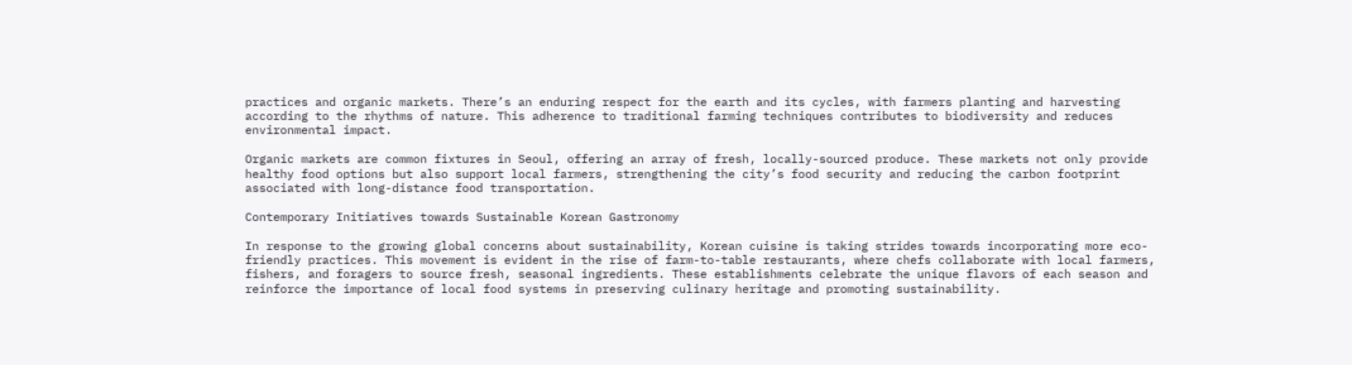practices and organic markets. There’s an enduring respect for the earth and its cycles, with farmers planting and harvesting according to the rhythms of nature. This adherence to traditional farming techniques contributes to biodiversity and reduces environmental impact.

Organic markets are common fixtures in Seoul, offering an array of fresh, locally-sourced produce. These markets not only provide healthy food options but also support local farmers, strengthening the city’s food security and reducing the carbon footprint associated with long-distance food transportation.

Contemporary Initiatives towards Sustainable Korean Gastronomy

In response to the growing global concerns about sustainability, Korean cuisine is taking strides towards incorporating more eco-friendly practices. This movement is evident in the rise of farm-to-table restaurants, where chefs collaborate with local farmers, fishers, and foragers to source fresh, seasonal ingredients. These establishments celebrate the unique flavors of each season and reinforce the importance of local food systems in preserving culinary heritage and promoting sustainability.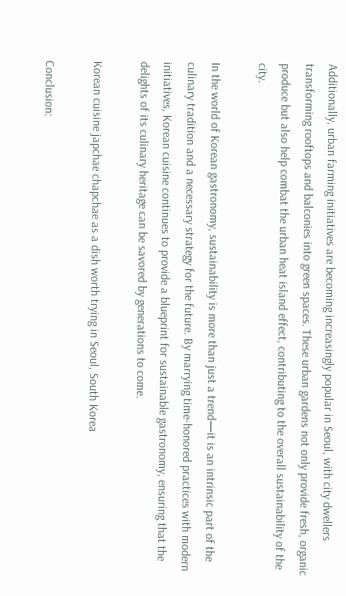Additionally, urban farming initiatives are becoming increasingly popular in Seoul, with city dwellers transforming rooftops and balconies into green spaces. These urban gardens not only provide fresh, organic produce but also help combat the urban heat island effect, contributing to the overall sustainability of the city.

In the world of Korean gastronomy, sustainability is more than just a trend—it is an intrinsic part of the culinary tradition and a necessary strategy for the future. By marrying time-honored practices with modern initiatives, Korean cuisine continues to provide a blueprint for sustainable gastronomy, ensuring that the delights of its culinary heritage can be savored by generations to come.

Korean cuisine japchae chapchae as a dish worth trying in Seoul, South Korea

Conclusion: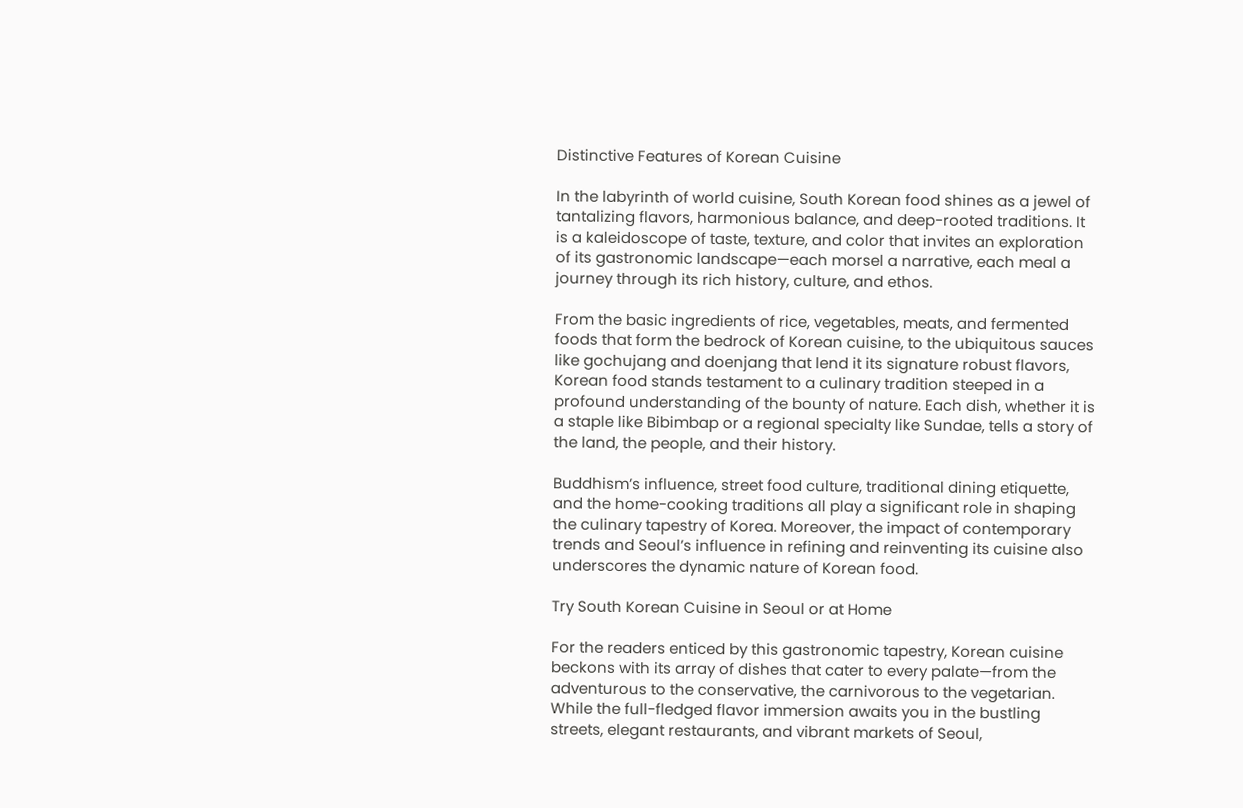Distinctive Features of Korean Cuisine

In the labyrinth of world cuisine, South Korean food shines as a jewel of tantalizing flavors, harmonious balance, and deep-rooted traditions. It is a kaleidoscope of taste, texture, and color that invites an exploration of its gastronomic landscape—each morsel a narrative, each meal a journey through its rich history, culture, and ethos.

From the basic ingredients of rice, vegetables, meats, and fermented foods that form the bedrock of Korean cuisine, to the ubiquitous sauces like gochujang and doenjang that lend it its signature robust flavors, Korean food stands testament to a culinary tradition steeped in a profound understanding of the bounty of nature. Each dish, whether it is a staple like Bibimbap or a regional specialty like Sundae, tells a story of the land, the people, and their history.

Buddhism’s influence, street food culture, traditional dining etiquette, and the home-cooking traditions all play a significant role in shaping the culinary tapestry of Korea. Moreover, the impact of contemporary trends and Seoul’s influence in refining and reinventing its cuisine also underscores the dynamic nature of Korean food.

Try South Korean Cuisine in Seoul or at Home

For the readers enticed by this gastronomic tapestry, Korean cuisine beckons with its array of dishes that cater to every palate—from the adventurous to the conservative, the carnivorous to the vegetarian. While the full-fledged flavor immersion awaits you in the bustling streets, elegant restaurants, and vibrant markets of Seoul,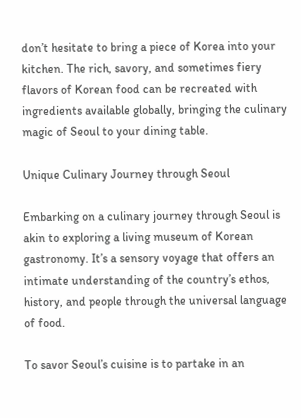don’t hesitate to bring a piece of Korea into your kitchen. The rich, savory, and sometimes fiery flavors of Korean food can be recreated with ingredients available globally, bringing the culinary magic of Seoul to your dining table.

Unique Culinary Journey through Seoul

Embarking on a culinary journey through Seoul is akin to exploring a living museum of Korean gastronomy. It’s a sensory voyage that offers an intimate understanding of the country’s ethos, history, and people through the universal language of food.

To savor Seoul’s cuisine is to partake in an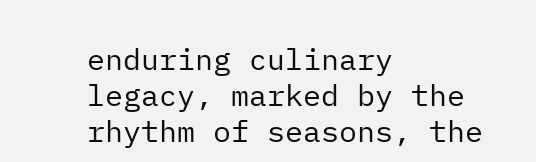enduring culinary legacy, marked by the rhythm of seasons, the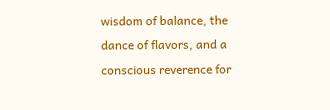wisdom of balance, the dance of flavors, and a conscious reverence for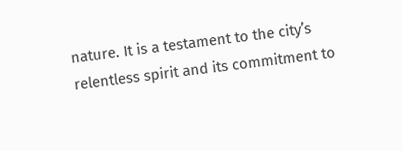nature. It is a testament to the city’s relentless spirit and its commitment to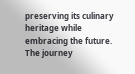preserving its culinary heritage while embracing the future. The journey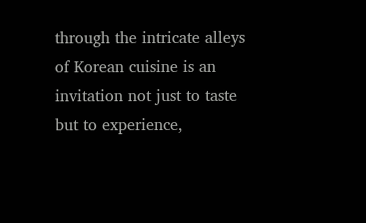through the intricate alleys of Korean cuisine is an invitation not just to taste but to experience,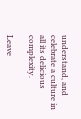understand, and celebrate a culture in all its delicious complexity.

Leave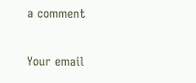a comment

Your email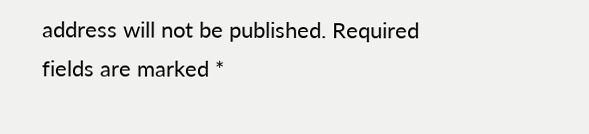address will not be published. Required fields are marked *